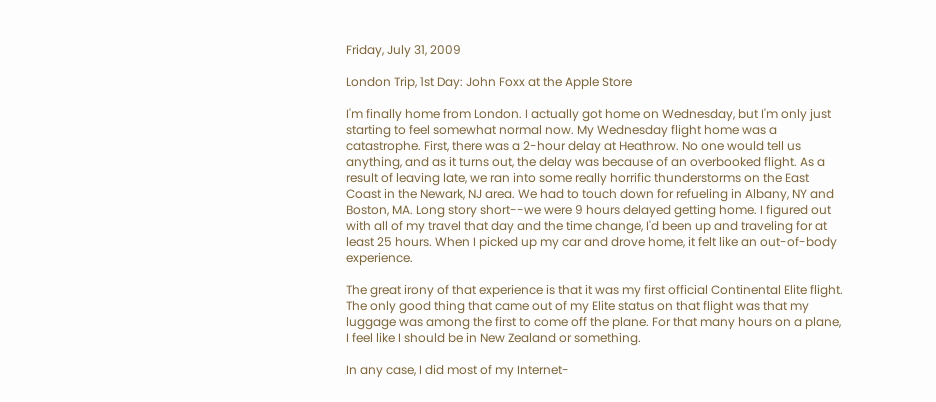Friday, July 31, 2009

London Trip, 1st Day: John Foxx at the Apple Store

I'm finally home from London. I actually got home on Wednesday, but I'm only just starting to feel somewhat normal now. My Wednesday flight home was a catastrophe. First, there was a 2-hour delay at Heathrow. No one would tell us anything, and as it turns out, the delay was because of an overbooked flight. As a result of leaving late, we ran into some really horrific thunderstorms on the East Coast in the Newark, NJ area. We had to touch down for refueling in Albany, NY and Boston, MA. Long story short--we were 9 hours delayed getting home. I figured out with all of my travel that day and the time change, I'd been up and traveling for at least 25 hours. When I picked up my car and drove home, it felt like an out-of-body experience.

The great irony of that experience is that it was my first official Continental Elite flight. The only good thing that came out of my Elite status on that flight was that my luggage was among the first to come off the plane. For that many hours on a plane, I feel like I should be in New Zealand or something.

In any case, I did most of my Internet-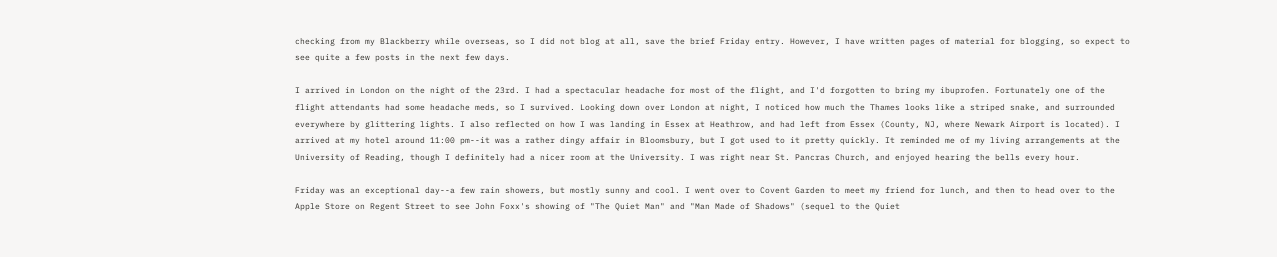checking from my Blackberry while overseas, so I did not blog at all, save the brief Friday entry. However, I have written pages of material for blogging, so expect to see quite a few posts in the next few days.

I arrived in London on the night of the 23rd. I had a spectacular headache for most of the flight, and I'd forgotten to bring my ibuprofen. Fortunately one of the flight attendants had some headache meds, so I survived. Looking down over London at night, I noticed how much the Thames looks like a striped snake, and surrounded everywhere by glittering lights. I also reflected on how I was landing in Essex at Heathrow, and had left from Essex (County, NJ, where Newark Airport is located). I arrived at my hotel around 11:00 pm--it was a rather dingy affair in Bloomsbury, but I got used to it pretty quickly. It reminded me of my living arrangements at the University of Reading, though I definitely had a nicer room at the University. I was right near St. Pancras Church, and enjoyed hearing the bells every hour.

Friday was an exceptional day--a few rain showers, but mostly sunny and cool. I went over to Covent Garden to meet my friend for lunch, and then to head over to the Apple Store on Regent Street to see John Foxx's showing of "The Quiet Man" and "Man Made of Shadows" (sequel to the Quiet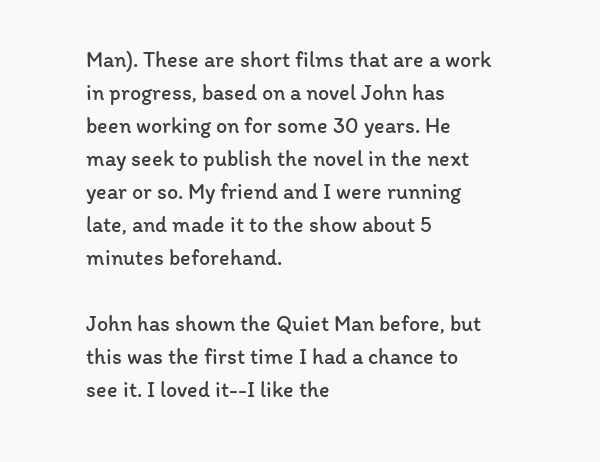Man). These are short films that are a work in progress, based on a novel John has been working on for some 30 years. He may seek to publish the novel in the next year or so. My friend and I were running late, and made it to the show about 5 minutes beforehand.

John has shown the Quiet Man before, but this was the first time I had a chance to see it. I loved it--I like the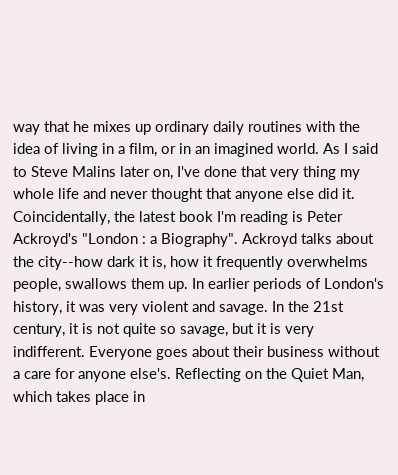way that he mixes up ordinary daily routines with the idea of living in a film, or in an imagined world. As I said to Steve Malins later on, I've done that very thing my whole life and never thought that anyone else did it. Coincidentally, the latest book I'm reading is Peter Ackroyd's "London : a Biography". Ackroyd talks about the city--how dark it is, how it frequently overwhelms people, swallows them up. In earlier periods of London's history, it was very violent and savage. In the 21st century, it is not quite so savage, but it is very indifferent. Everyone goes about their business without a care for anyone else's. Reflecting on the Quiet Man, which takes place in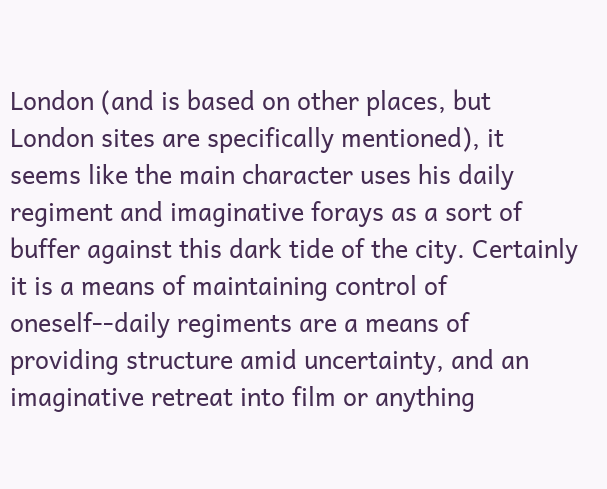London (and is based on other places, but London sites are specifically mentioned), it seems like the main character uses his daily regiment and imaginative forays as a sort of buffer against this dark tide of the city. Certainly it is a means of maintaining control of oneself--daily regiments are a means of providing structure amid uncertainty, and an imaginative retreat into film or anything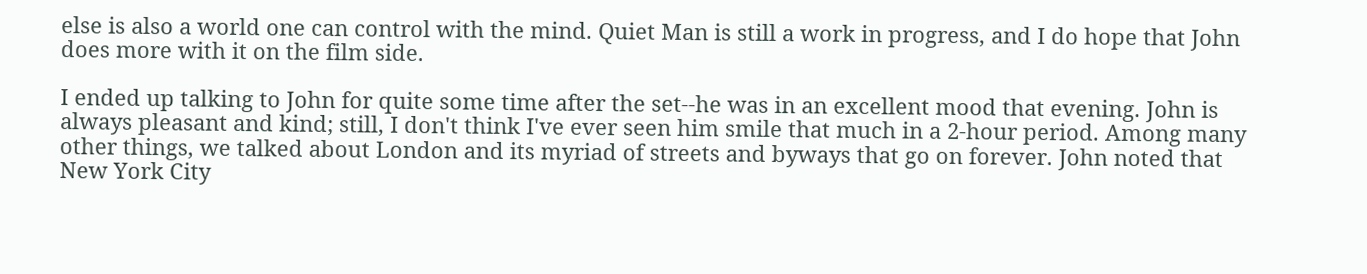else is also a world one can control with the mind. Quiet Man is still a work in progress, and I do hope that John does more with it on the film side.

I ended up talking to John for quite some time after the set--he was in an excellent mood that evening. John is always pleasant and kind; still, I don't think I've ever seen him smile that much in a 2-hour period. Among many other things, we talked about London and its myriad of streets and byways that go on forever. John noted that New York City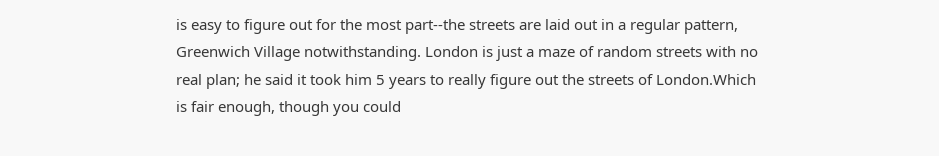is easy to figure out for the most part--the streets are laid out in a regular pattern, Greenwich Village notwithstanding. London is just a maze of random streets with no real plan; he said it took him 5 years to really figure out the streets of London.Which is fair enough, though you could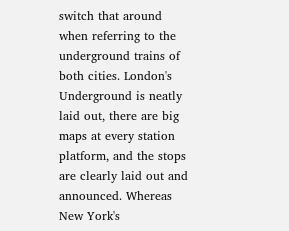switch that around when referring to the underground trains of both cities. London's Underground is neatly laid out, there are big maps at every station platform, and the stops are clearly laid out and announced. Whereas New York's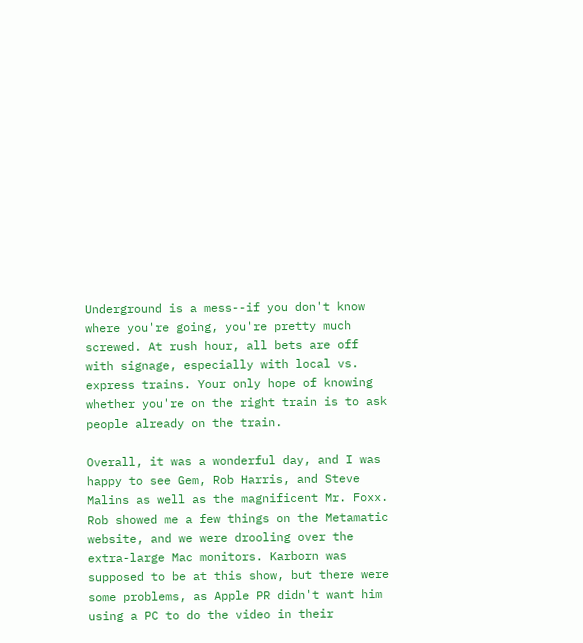Underground is a mess--if you don't know where you're going, you're pretty much screwed. At rush hour, all bets are off with signage, especially with local vs. express trains. Your only hope of knowing whether you're on the right train is to ask people already on the train.

Overall, it was a wonderful day, and I was happy to see Gem, Rob Harris, and Steve Malins as well as the magnificent Mr. Foxx. Rob showed me a few things on the Metamatic website, and we were drooling over the extra-large Mac monitors. Karborn was supposed to be at this show, but there were some problems, as Apple PR didn't want him using a PC to do the video in their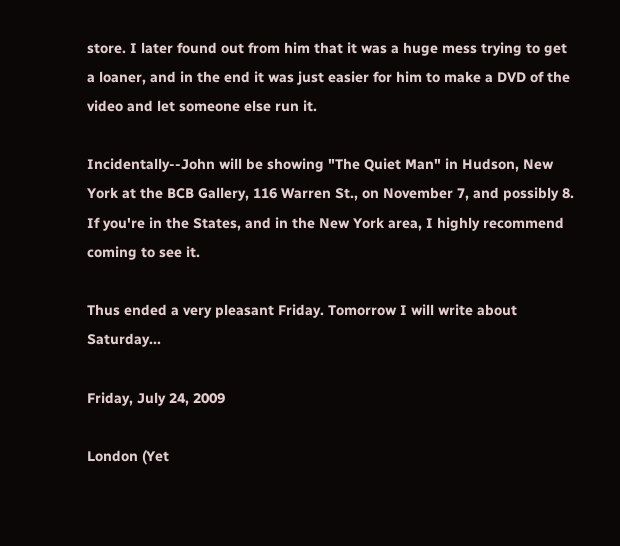store. I later found out from him that it was a huge mess trying to get a loaner, and in the end it was just easier for him to make a DVD of the video and let someone else run it.

Incidentally--John will be showing "The Quiet Man" in Hudson, New York at the BCB Gallery, 116 Warren St., on November 7, and possibly 8. If you're in the States, and in the New York area, I highly recommend coming to see it.

Thus ended a very pleasant Friday. Tomorrow I will write about Saturday...

Friday, July 24, 2009

London (Yet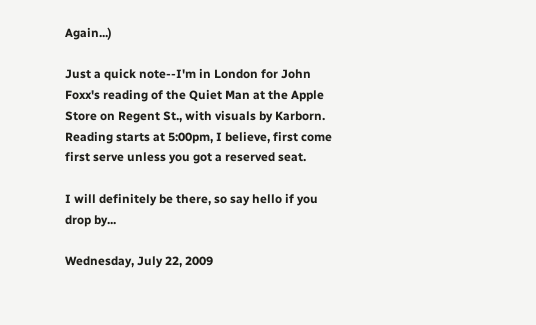Again...)

Just a quick note--I'm in London for John Foxx's reading of the Quiet Man at the Apple Store on Regent St., with visuals by Karborn. Reading starts at 5:00pm, I believe, first come first serve unless you got a reserved seat.

I will definitely be there, so say hello if you drop by...

Wednesday, July 22, 2009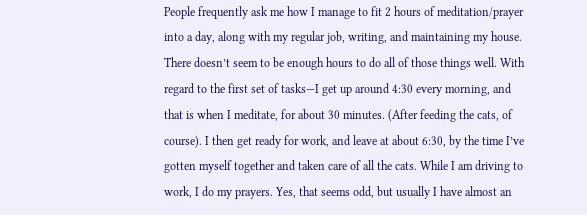People frequently ask me how I manage to fit 2 hours of meditation/prayer into a day, along with my regular job, writing, and maintaining my house. There doesn’t seem to be enough hours to do all of those things well. With regard to the first set of tasks—I get up around 4:30 every morning, and that is when I meditate, for about 30 minutes. (After feeding the cats, of course). I then get ready for work, and leave at about 6:30, by the time I’ve gotten myself together and taken care of all the cats. While I am driving to work, I do my prayers. Yes, that seems odd, but usually I have almost an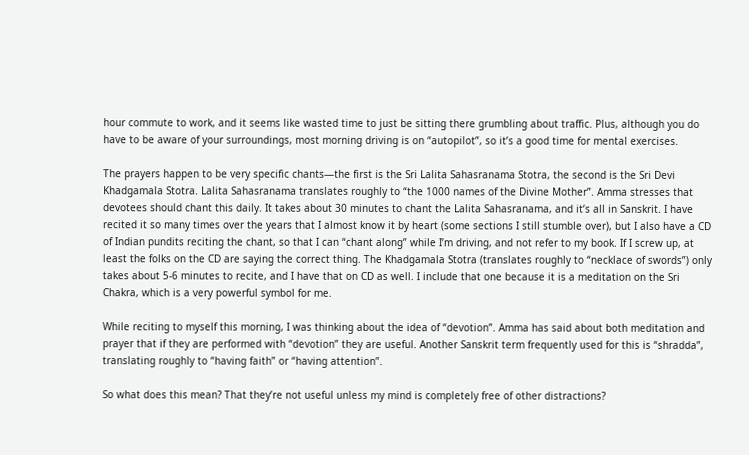hour commute to work, and it seems like wasted time to just be sitting there grumbling about traffic. Plus, although you do have to be aware of your surroundings, most morning driving is on “autopilot”, so it’s a good time for mental exercises.

The prayers happen to be very specific chants—the first is the Sri Lalita Sahasranama Stotra, the second is the Sri Devi Khadgamala Stotra. Lalita Sahasranama translates roughly to “the 1000 names of the Divine Mother”. Amma stresses that devotees should chant this daily. It takes about 30 minutes to chant the Lalita Sahasranama, and it’s all in Sanskrit. I have recited it so many times over the years that I almost know it by heart (some sections I still stumble over), but I also have a CD of Indian pundits reciting the chant, so that I can “chant along” while I’m driving, and not refer to my book. If I screw up, at least the folks on the CD are saying the correct thing. The Khadgamala Stotra (translates roughly to “necklace of swords”) only takes about 5-6 minutes to recite, and I have that on CD as well. I include that one because it is a meditation on the Sri Chakra, which is a very powerful symbol for me.

While reciting to myself this morning, I was thinking about the idea of “devotion”. Amma has said about both meditation and prayer that if they are performed with “devotion” they are useful. Another Sanskrit term frequently used for this is “shradda”, translating roughly to “having faith” or “having attention”.

So what does this mean? That they’re not useful unless my mind is completely free of other distractions?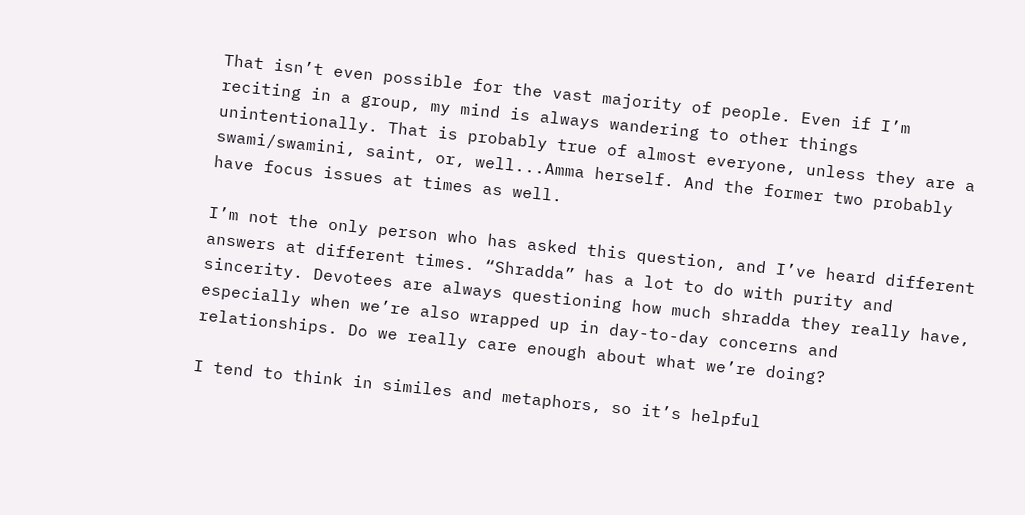That isn’t even possible for the vast majority of people. Even if I’m reciting in a group, my mind is always wandering to other things unintentionally. That is probably true of almost everyone, unless they are a swami/swamini, saint, or, well...Amma herself. And the former two probably have focus issues at times as well.

I’m not the only person who has asked this question, and I’ve heard different answers at different times. “Shradda” has a lot to do with purity and sincerity. Devotees are always questioning how much shradda they really have, especially when we’re also wrapped up in day-to-day concerns and relationships. Do we really care enough about what we’re doing?

I tend to think in similes and metaphors, so it’s helpful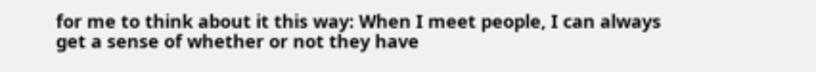for me to think about it this way: When I meet people, I can always get a sense of whether or not they have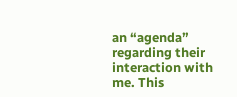an “agenda” regarding their interaction with me. This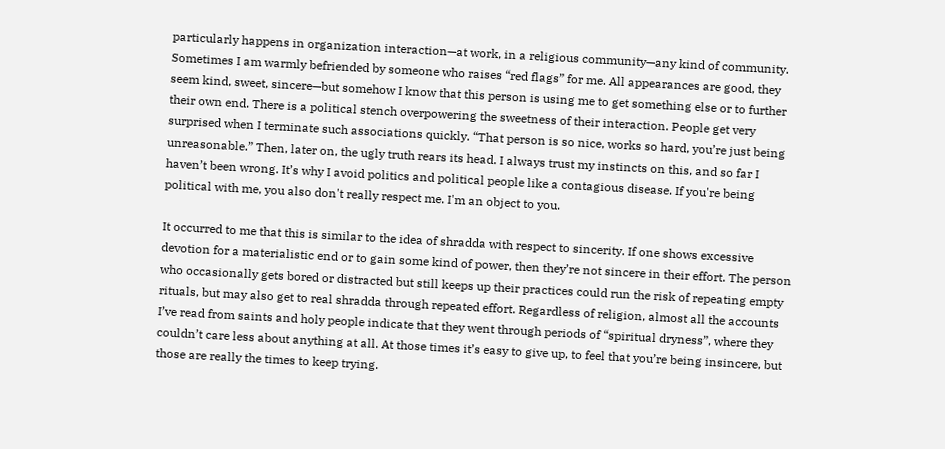particularly happens in organization interaction—at work, in a religious community—any kind of community. Sometimes I am warmly befriended by someone who raises “red flags” for me. All appearances are good, they seem kind, sweet, sincere—but somehow I know that this person is using me to get something else or to further their own end. There is a political stench overpowering the sweetness of their interaction. People get very surprised when I terminate such associations quickly. “That person is so nice, works so hard, you’re just being unreasonable.” Then, later on, the ugly truth rears its head. I always trust my instincts on this, and so far I haven’t been wrong. It’s why I avoid politics and political people like a contagious disease. If you're being political with me, you also don't really respect me. I'm an object to you.

It occurred to me that this is similar to the idea of shradda with respect to sincerity. If one shows excessive devotion for a materialistic end or to gain some kind of power, then they’re not sincere in their effort. The person who occasionally gets bored or distracted but still keeps up their practices could run the risk of repeating empty rituals, but may also get to real shradda through repeated effort. Regardless of religion, almost all the accounts I’ve read from saints and holy people indicate that they went through periods of “spiritual dryness”, where they couldn’t care less about anything at all. At those times it’s easy to give up, to feel that you’re being insincere, but those are really the times to keep trying.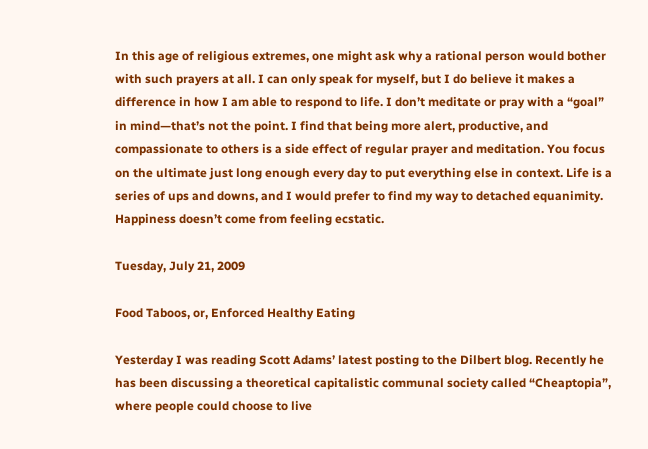In this age of religious extremes, one might ask why a rational person would bother with such prayers at all. I can only speak for myself, but I do believe it makes a difference in how I am able to respond to life. I don’t meditate or pray with a “goal” in mind—that’s not the point. I find that being more alert, productive, and compassionate to others is a side effect of regular prayer and meditation. You focus on the ultimate just long enough every day to put everything else in context. Life is a series of ups and downs, and I would prefer to find my way to detached equanimity. Happiness doesn’t come from feeling ecstatic.

Tuesday, July 21, 2009

Food Taboos, or, Enforced Healthy Eating

Yesterday I was reading Scott Adams’ latest posting to the Dilbert blog. Recently he has been discussing a theoretical capitalistic communal society called “Cheaptopia”, where people could choose to live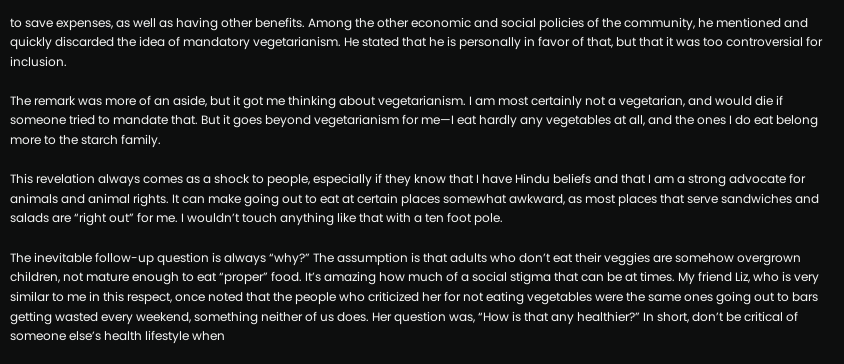to save expenses, as well as having other benefits. Among the other economic and social policies of the community, he mentioned and quickly discarded the idea of mandatory vegetarianism. He stated that he is personally in favor of that, but that it was too controversial for inclusion.

The remark was more of an aside, but it got me thinking about vegetarianism. I am most certainly not a vegetarian, and would die if someone tried to mandate that. But it goes beyond vegetarianism for me—I eat hardly any vegetables at all, and the ones I do eat belong more to the starch family.

This revelation always comes as a shock to people, especially if they know that I have Hindu beliefs and that I am a strong advocate for animals and animal rights. It can make going out to eat at certain places somewhat awkward, as most places that serve sandwiches and salads are “right out” for me. I wouldn’t touch anything like that with a ten foot pole.

The inevitable follow-up question is always “why?” The assumption is that adults who don’t eat their veggies are somehow overgrown children, not mature enough to eat “proper” food. It’s amazing how much of a social stigma that can be at times. My friend Liz, who is very similar to me in this respect, once noted that the people who criticized her for not eating vegetables were the same ones going out to bars getting wasted every weekend, something neither of us does. Her question was, “How is that any healthier?” In short, don’t be critical of someone else’s health lifestyle when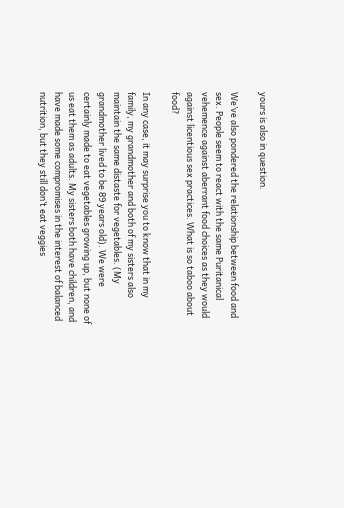yours is also in question.

We’ve also pondered the relationship between food and sex. People seem to react with the same Puritanical vehemence against aberrant food choices as they would against licentious sex practices. What is so taboo about food?

In any case, it may surprise you to know that in my family, my grandmother and both of my sisters also maintain the same distaste for vegetables. (My grandmother lived to be 89 years old). We were certainly made to eat vegetables growing up, but none of us eat them as adults. My sisters both have children, and have made some compromises in the interest of balanced nutrition, but they still don’t eat veggies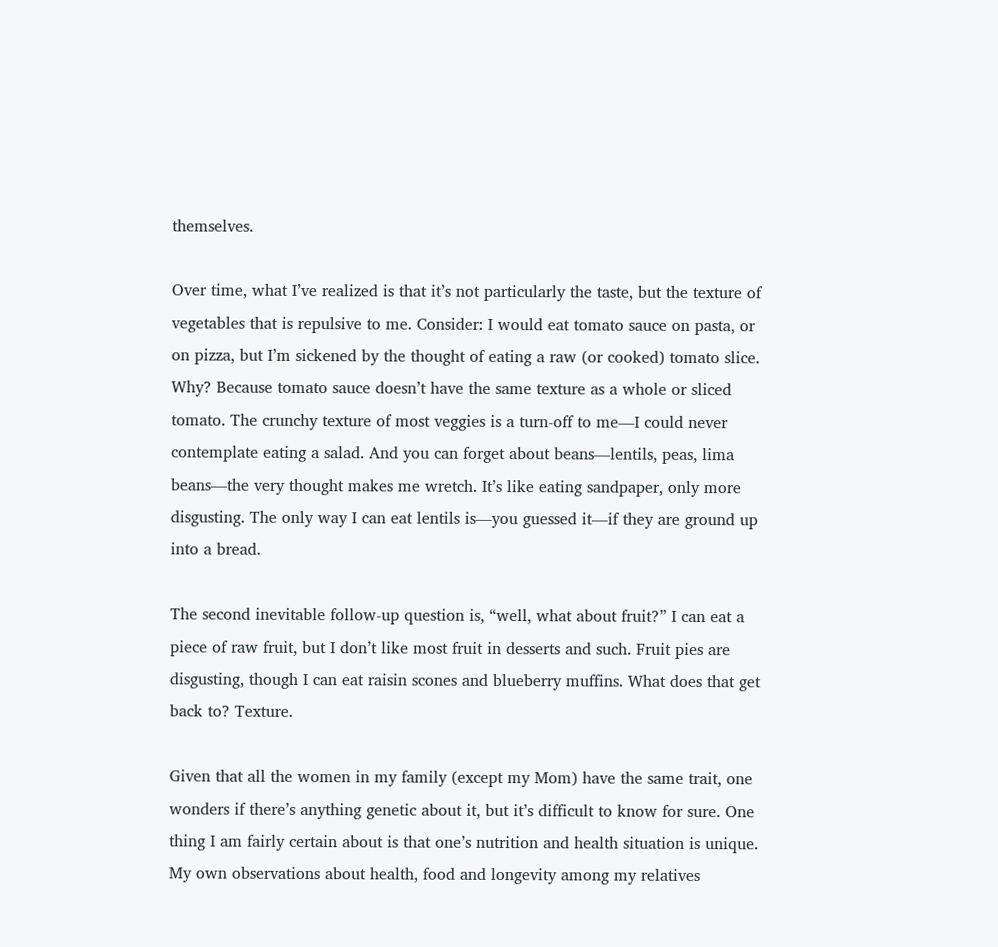themselves.

Over time, what I’ve realized is that it’s not particularly the taste, but the texture of vegetables that is repulsive to me. Consider: I would eat tomato sauce on pasta, or on pizza, but I’m sickened by the thought of eating a raw (or cooked) tomato slice. Why? Because tomato sauce doesn’t have the same texture as a whole or sliced tomato. The crunchy texture of most veggies is a turn-off to me—I could never contemplate eating a salad. And you can forget about beans—lentils, peas, lima beans—the very thought makes me wretch. It’s like eating sandpaper, only more disgusting. The only way I can eat lentils is—you guessed it—if they are ground up into a bread.

The second inevitable follow-up question is, “well, what about fruit?” I can eat a piece of raw fruit, but I don’t like most fruit in desserts and such. Fruit pies are disgusting, though I can eat raisin scones and blueberry muffins. What does that get back to? Texture.

Given that all the women in my family (except my Mom) have the same trait, one wonders if there’s anything genetic about it, but it’s difficult to know for sure. One thing I am fairly certain about is that one’s nutrition and health situation is unique. My own observations about health, food and longevity among my relatives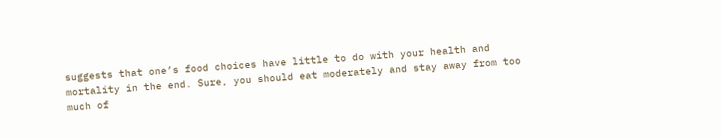suggests that one’s food choices have little to do with your health and mortality in the end. Sure, you should eat moderately and stay away from too much of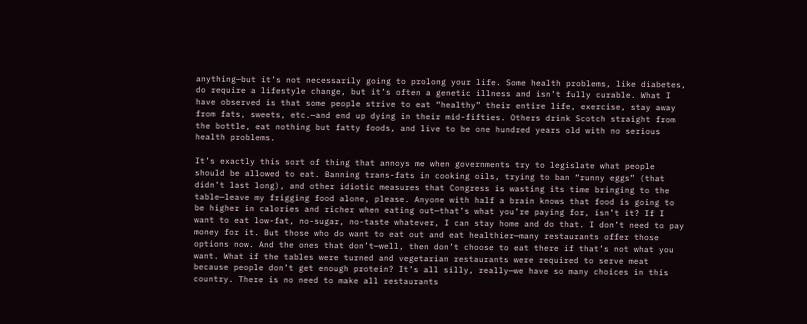anything—but it’s not necessarily going to prolong your life. Some health problems, like diabetes, do require a lifestyle change, but it’s often a genetic illness and isn’t fully curable. What I have observed is that some people strive to eat “healthy” their entire life, exercise, stay away from fats, sweets, etc.—and end up dying in their mid-fifties. Others drink Scotch straight from the bottle, eat nothing but fatty foods, and live to be one hundred years old with no serious health problems.

It’s exactly this sort of thing that annoys me when governments try to legislate what people should be allowed to eat. Banning trans-fats in cooking oils, trying to ban “runny eggs” (that didn’t last long), and other idiotic measures that Congress is wasting its time bringing to the table—leave my frigging food alone, please. Anyone with half a brain knows that food is going to be higher in calories and richer when eating out—that’s what you’re paying for, isn’t it? If I want to eat low-fat, no-sugar, no-taste whatever, I can stay home and do that. I don’t need to pay money for it. But those who do want to eat out and eat healthier—many restaurants offer those options now. And the ones that don’t—well, then don’t choose to eat there if that’s not what you want. What if the tables were turned and vegetarian restaurants were required to serve meat because people don’t get enough protein? It’s all silly, really—we have so many choices in this country. There is no need to make all restaurants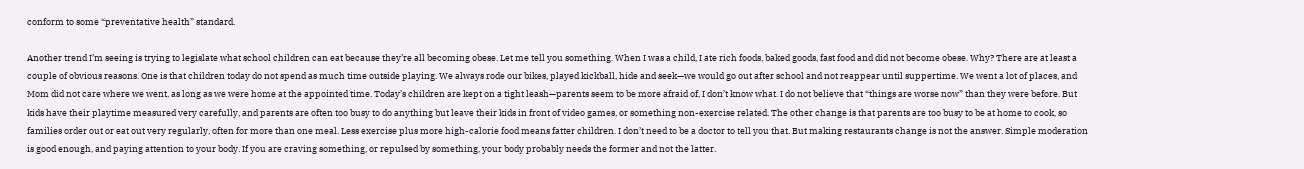conform to some “preventative health” standard.

Another trend I’m seeing is trying to legislate what school children can eat because they’re all becoming obese. Let me tell you something. When I was a child, I ate rich foods, baked goods, fast food and did not become obese. Why? There are at least a couple of obvious reasons. One is that children today do not spend as much time outside playing. We always rode our bikes, played kickball, hide and seek—we would go out after school and not reappear until suppertime. We went a lot of places, and Mom did not care where we went, as long as we were home at the appointed time. Today’s children are kept on a tight leash—parents seem to be more afraid of, I don’t know what. I do not believe that “things are worse now” than they were before. But kids have their playtime measured very carefully, and parents are often too busy to do anything but leave their kids in front of video games, or something non-exercise related. The other change is that parents are too busy to be at home to cook, so families order out or eat out very regularly, often for more than one meal. Less exercise plus more high-calorie food means fatter children. I don’t need to be a doctor to tell you that. But making restaurants change is not the answer. Simple moderation is good enough, and paying attention to your body. If you are craving something, or repulsed by something, your body probably needs the former and not the latter.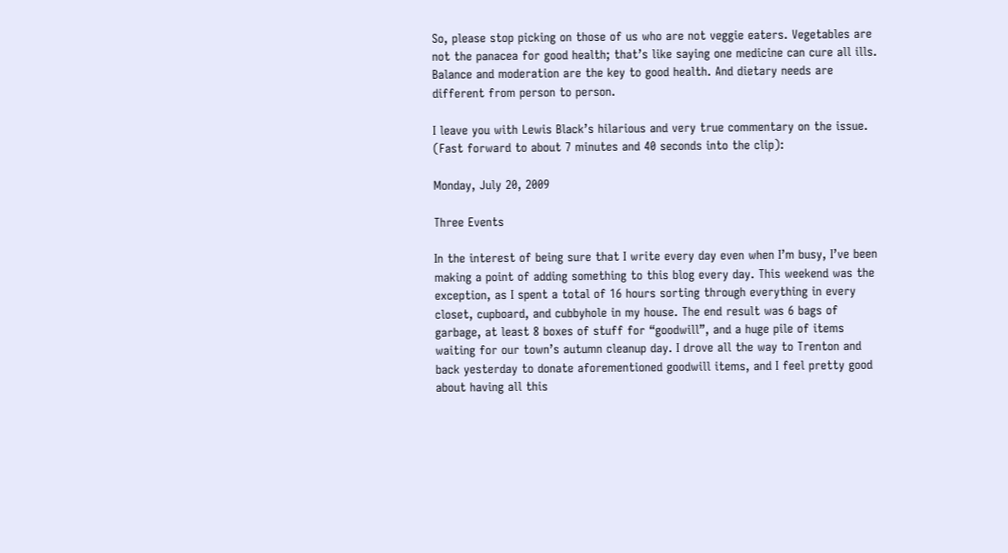So, please stop picking on those of us who are not veggie eaters. Vegetables are not the panacea for good health; that’s like saying one medicine can cure all ills. Balance and moderation are the key to good health. And dietary needs are different from person to person.

I leave you with Lewis Black’s hilarious and very true commentary on the issue. (Fast forward to about 7 minutes and 40 seconds into the clip):

Monday, July 20, 2009

Three Events

In the interest of being sure that I write every day even when I’m busy, I’ve been making a point of adding something to this blog every day. This weekend was the exception, as I spent a total of 16 hours sorting through everything in every closet, cupboard, and cubbyhole in my house. The end result was 6 bags of garbage, at least 8 boxes of stuff for “goodwill”, and a huge pile of items waiting for our town’s autumn cleanup day. I drove all the way to Trenton and back yesterday to donate aforementioned goodwill items, and I feel pretty good about having all this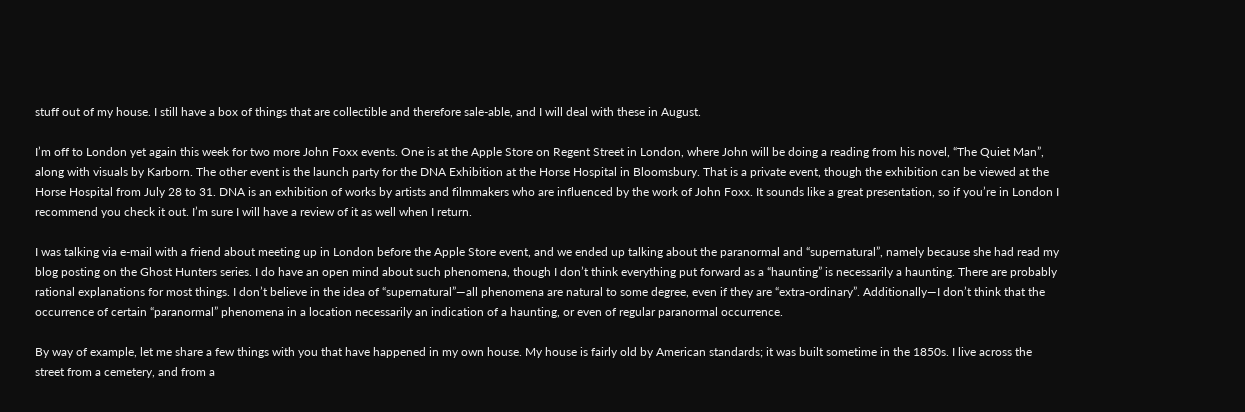stuff out of my house. I still have a box of things that are collectible and therefore sale-able, and I will deal with these in August.

I’m off to London yet again this week for two more John Foxx events. One is at the Apple Store on Regent Street in London, where John will be doing a reading from his novel, “The Quiet Man”, along with visuals by Karborn. The other event is the launch party for the DNA Exhibition at the Horse Hospital in Bloomsbury. That is a private event, though the exhibition can be viewed at the Horse Hospital from July 28 to 31. DNA is an exhibition of works by artists and filmmakers who are influenced by the work of John Foxx. It sounds like a great presentation, so if you’re in London I recommend you check it out. I’m sure I will have a review of it as well when I return.

I was talking via e-mail with a friend about meeting up in London before the Apple Store event, and we ended up talking about the paranormal and “supernatural”, namely because she had read my blog posting on the Ghost Hunters series. I do have an open mind about such phenomena, though I don’t think everything put forward as a “haunting” is necessarily a haunting. There are probably rational explanations for most things. I don’t believe in the idea of “supernatural”—all phenomena are natural to some degree, even if they are “extra-ordinary”. Additionally—I don’t think that the occurrence of certain “paranormal” phenomena in a location necessarily an indication of a haunting, or even of regular paranormal occurrence.

By way of example, let me share a few things with you that have happened in my own house. My house is fairly old by American standards; it was built sometime in the 1850s. I live across the street from a cemetery, and from a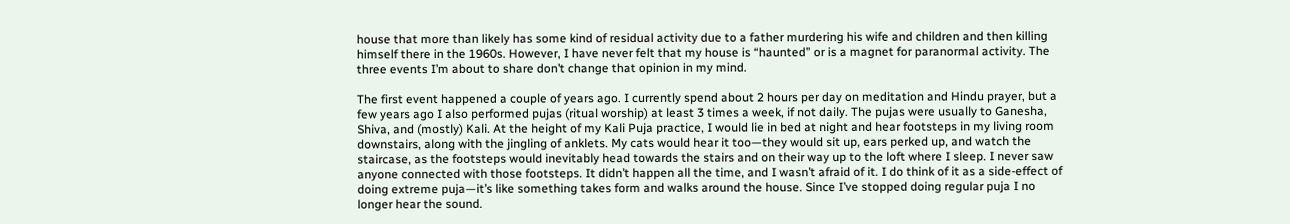house that more than likely has some kind of residual activity due to a father murdering his wife and children and then killing himself there in the 1960s. However, I have never felt that my house is “haunted” or is a magnet for paranormal activity. The three events I’m about to share don’t change that opinion in my mind.

The first event happened a couple of years ago. I currently spend about 2 hours per day on meditation and Hindu prayer, but a few years ago I also performed pujas (ritual worship) at least 3 times a week, if not daily. The pujas were usually to Ganesha, Shiva, and (mostly) Kali. At the height of my Kali Puja practice, I would lie in bed at night and hear footsteps in my living room downstairs, along with the jingling of anklets. My cats would hear it too—they would sit up, ears perked up, and watch the staircase, as the footsteps would inevitably head towards the stairs and on their way up to the loft where I sleep. I never saw anyone connected with those footsteps. It didn’t happen all the time, and I wasn’t afraid of it. I do think of it as a side-effect of doing extreme puja—it’s like something takes form and walks around the house. Since I’ve stopped doing regular puja I no longer hear the sound.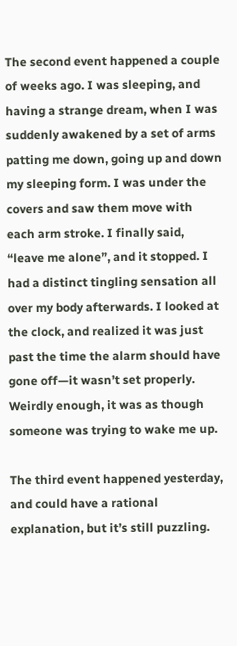The second event happened a couple of weeks ago. I was sleeping, and having a strange dream, when I was suddenly awakened by a set of arms patting me down, going up and down my sleeping form. I was under the covers and saw them move with each arm stroke. I finally said, “leave me alone”, and it stopped. I had a distinct tingling sensation all over my body afterwards. I looked at the clock, and realized it was just past the time the alarm should have gone off—it wasn’t set properly. Weirdly enough, it was as though someone was trying to wake me up.

The third event happened yesterday, and could have a rational explanation, but it’s still puzzling.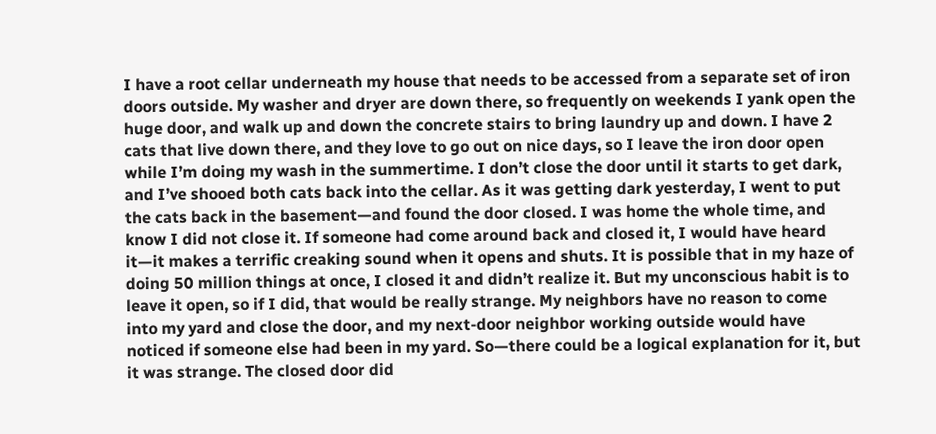I have a root cellar underneath my house that needs to be accessed from a separate set of iron doors outside. My washer and dryer are down there, so frequently on weekends I yank open the huge door, and walk up and down the concrete stairs to bring laundry up and down. I have 2 cats that live down there, and they love to go out on nice days, so I leave the iron door open while I’m doing my wash in the summertime. I don’t close the door until it starts to get dark, and I’ve shooed both cats back into the cellar. As it was getting dark yesterday, I went to put the cats back in the basement—and found the door closed. I was home the whole time, and know I did not close it. If someone had come around back and closed it, I would have heard it—it makes a terrific creaking sound when it opens and shuts. It is possible that in my haze of doing 50 million things at once, I closed it and didn’t realize it. But my unconscious habit is to leave it open, so if I did, that would be really strange. My neighbors have no reason to come into my yard and close the door, and my next-door neighbor working outside would have noticed if someone else had been in my yard. So—there could be a logical explanation for it, but it was strange. The closed door did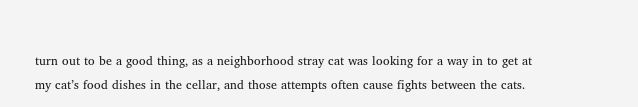turn out to be a good thing, as a neighborhood stray cat was looking for a way in to get at my cat’s food dishes in the cellar, and those attempts often cause fights between the cats.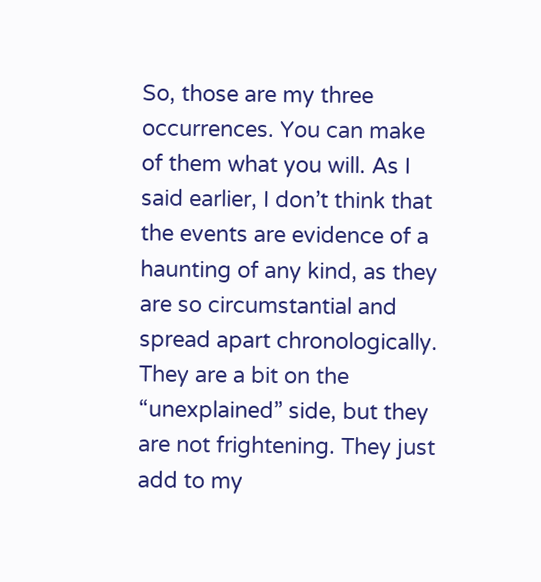So, those are my three occurrences. You can make of them what you will. As I said earlier, I don’t think that the events are evidence of a haunting of any kind, as they are so circumstantial and spread apart chronologically. They are a bit on the “unexplained” side, but they are not frightening. They just add to my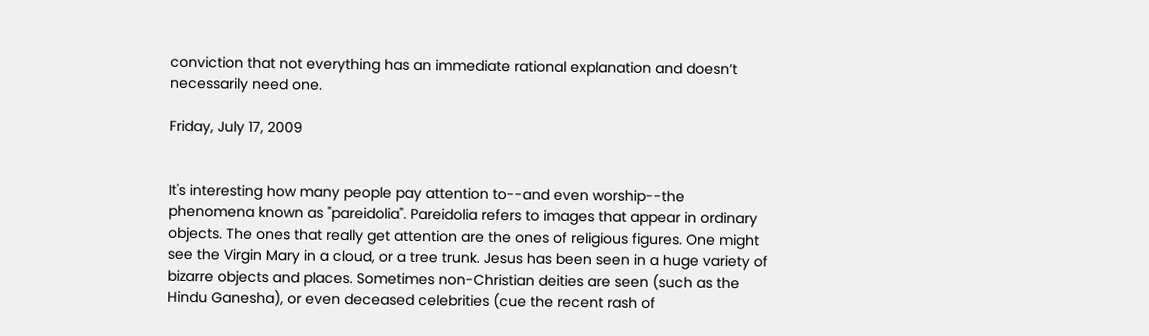conviction that not everything has an immediate rational explanation and doesn’t necessarily need one.

Friday, July 17, 2009


It's interesting how many people pay attention to--and even worship--the phenomena known as "pareidolia". Pareidolia refers to images that appear in ordinary objects. The ones that really get attention are the ones of religious figures. One might see the Virgin Mary in a cloud, or a tree trunk. Jesus has been seen in a huge variety of bizarre objects and places. Sometimes non-Christian deities are seen (such as the Hindu Ganesha), or even deceased celebrities (cue the recent rash of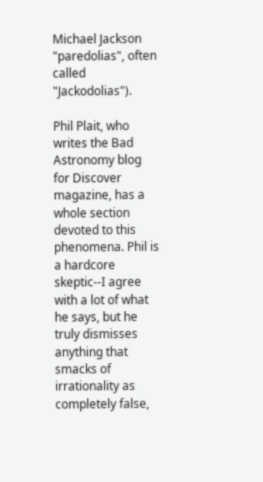Michael Jackson "paredolias", often called "Jackodolias").

Phil Plait, who writes the Bad Astronomy blog for Discover magazine, has a whole section devoted to this phenomena. Phil is a hardcore skeptic--I agree with a lot of what he says, but he truly dismisses anything that smacks of irrationality as completely false,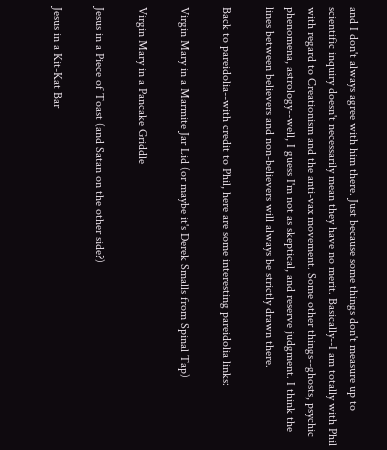and I don't always agree with him there. Just because some things don't measure up to scientific inquiry doesn't necessarily mean they have no merit. Basically--I am totally with Phil with regard to Creationism and the anti-vax movement. Some other things--ghosts, psychic phenomena, astrology--well, I guess I'm not as skeptical, and reserve judgment. I think the lines between believers and non-believers will always be strictly drawn there.

Back to pareidolia--with credit to Phil, here are some interesting pareidolia links:

Virgin Mary in a Marmite Jar Lid (or maybe it's Derek Smalls from Spinal Tap)

Virgin Mary in a Pancake Griddle

Jesus in a Piece of Toast (and Satan on the other side?)

Jesus in a Kit-Kat Bar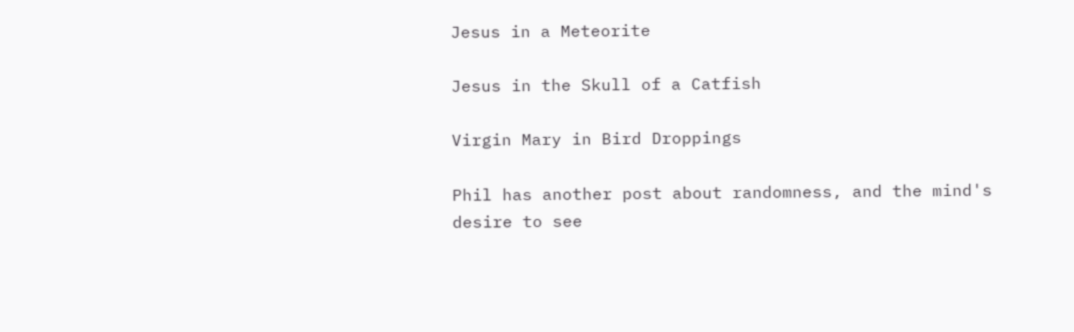Jesus in a Meteorite

Jesus in the Skull of a Catfish

Virgin Mary in Bird Droppings

Phil has another post about randomness, and the mind's desire to see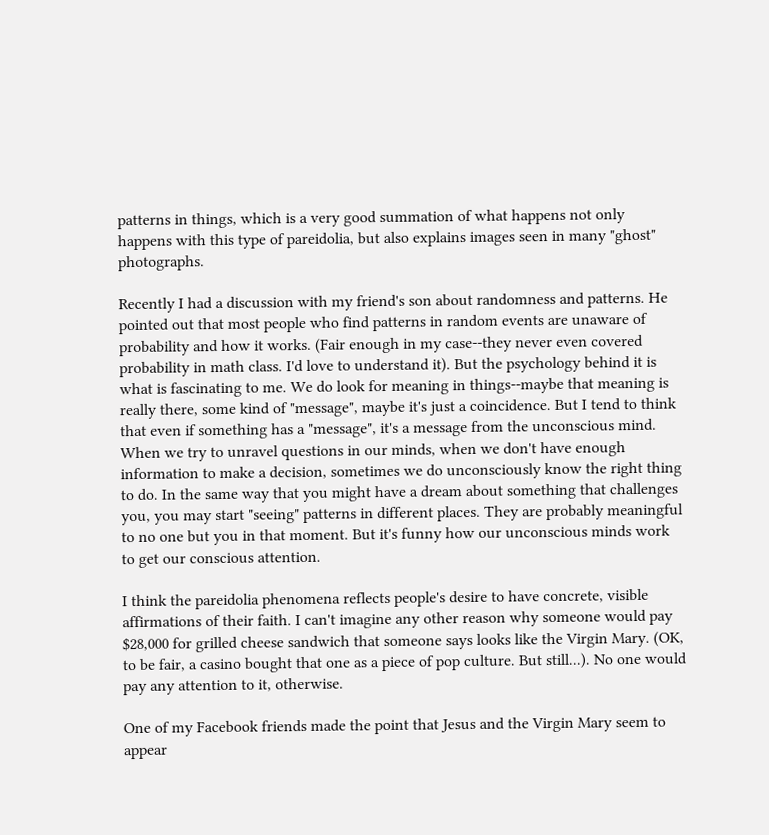patterns in things, which is a very good summation of what happens not only happens with this type of pareidolia, but also explains images seen in many "ghost" photographs.

Recently I had a discussion with my friend's son about randomness and patterns. He pointed out that most people who find patterns in random events are unaware of probability and how it works. (Fair enough in my case--they never even covered probability in math class. I'd love to understand it). But the psychology behind it is what is fascinating to me. We do look for meaning in things--maybe that meaning is really there, some kind of "message", maybe it's just a coincidence. But I tend to think that even if something has a "message", it's a message from the unconscious mind. When we try to unravel questions in our minds, when we don't have enough information to make a decision, sometimes we do unconsciously know the right thing to do. In the same way that you might have a dream about something that challenges you, you may start "seeing" patterns in different places. They are probably meaningful to no one but you in that moment. But it's funny how our unconscious minds work to get our conscious attention.

I think the pareidolia phenomena reflects people's desire to have concrete, visible affirmations of their faith. I can't imagine any other reason why someone would pay $28,000 for grilled cheese sandwich that someone says looks like the Virgin Mary. (OK, to be fair, a casino bought that one as a piece of pop culture. But still...). No one would pay any attention to it, otherwise.

One of my Facebook friends made the point that Jesus and the Virgin Mary seem to appear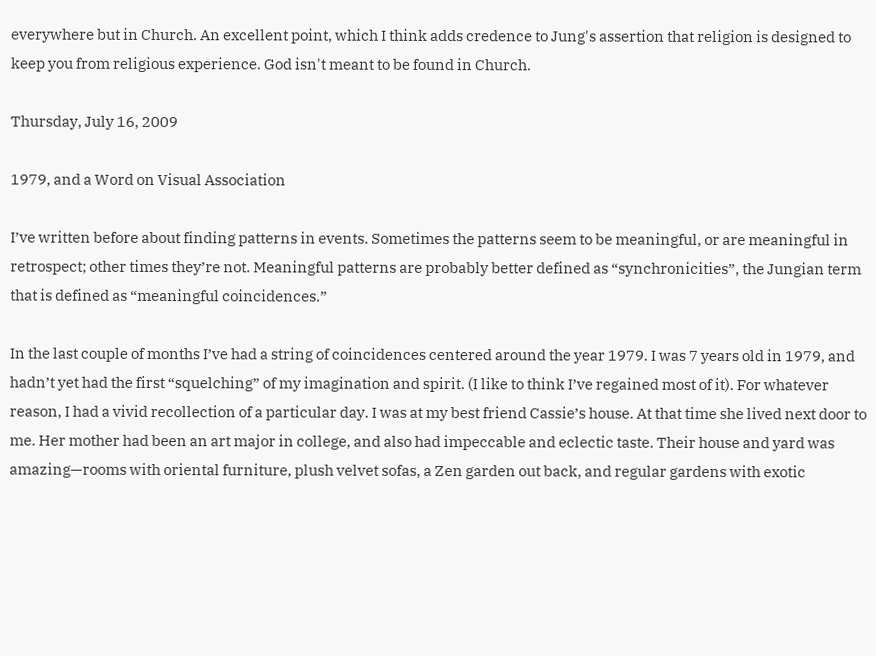everywhere but in Church. An excellent point, which I think adds credence to Jung's assertion that religion is designed to keep you from religious experience. God isn't meant to be found in Church.

Thursday, July 16, 2009

1979, and a Word on Visual Association

I’ve written before about finding patterns in events. Sometimes the patterns seem to be meaningful, or are meaningful in retrospect; other times they’re not. Meaningful patterns are probably better defined as “synchronicities”, the Jungian term that is defined as “meaningful coincidences.”

In the last couple of months I’ve had a string of coincidences centered around the year 1979. I was 7 years old in 1979, and hadn’t yet had the first “squelching” of my imagination and spirit. (I like to think I’ve regained most of it). For whatever reason, I had a vivid recollection of a particular day. I was at my best friend Cassie’s house. At that time she lived next door to me. Her mother had been an art major in college, and also had impeccable and eclectic taste. Their house and yard was amazing—rooms with oriental furniture, plush velvet sofas, a Zen garden out back, and regular gardens with exotic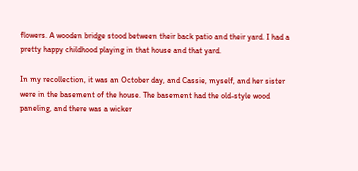flowers. A wooden bridge stood between their back patio and their yard. I had a pretty happy childhood playing in that house and that yard.

In my recollection, it was an October day, and Cassie, myself, and her sister were in the basement of the house. The basement had the old-style wood paneling, and there was a wicker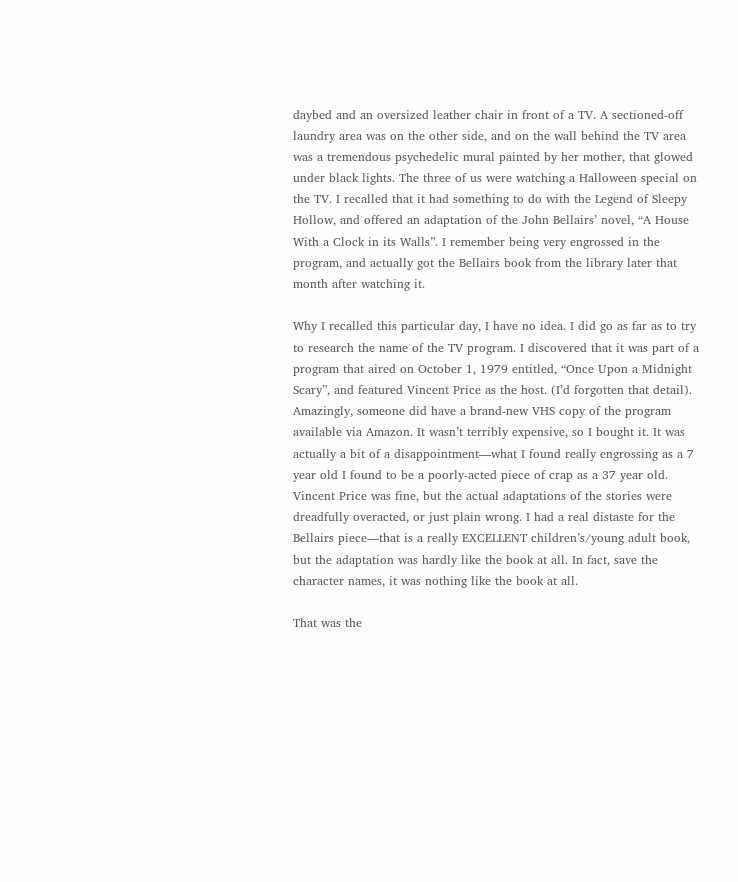daybed and an oversized leather chair in front of a TV. A sectioned-off laundry area was on the other side, and on the wall behind the TV area was a tremendous psychedelic mural painted by her mother, that glowed under black lights. The three of us were watching a Halloween special on the TV. I recalled that it had something to do with the Legend of Sleepy Hollow, and offered an adaptation of the John Bellairs’ novel, “A House With a Clock in its Walls”. I remember being very engrossed in the program, and actually got the Bellairs book from the library later that month after watching it.

Why I recalled this particular day, I have no idea. I did go as far as to try to research the name of the TV program. I discovered that it was part of a program that aired on October 1, 1979 entitled, “Once Upon a Midnight Scary”, and featured Vincent Price as the host. (I’d forgotten that detail). Amazingly, someone did have a brand-new VHS copy of the program available via Amazon. It wasn’t terribly expensive, so I bought it. It was actually a bit of a disappointment—what I found really engrossing as a 7 year old I found to be a poorly-acted piece of crap as a 37 year old. Vincent Price was fine, but the actual adaptations of the stories were dreadfully overacted, or just plain wrong. I had a real distaste for the Bellairs piece—that is a really EXCELLENT children’s/young adult book, but the adaptation was hardly like the book at all. In fact, save the character names, it was nothing like the book at all.

That was the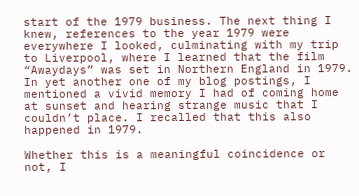start of the 1979 business. The next thing I knew, references to the year 1979 were everywhere I looked, culminating with my trip to Liverpool, where I learned that the film “Awaydays” was set in Northern England in 1979. In yet another one of my blog postings, I mentioned a vivid memory I had of coming home at sunset and hearing strange music that I couldn’t place. I recalled that this also happened in 1979.

Whether this is a meaningful coincidence or not, I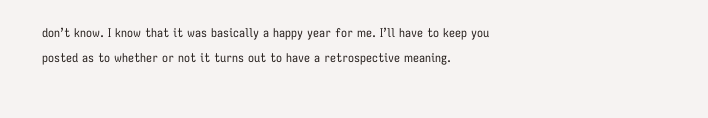don’t know. I know that it was basically a happy year for me. I’ll have to keep you posted as to whether or not it turns out to have a retrospective meaning.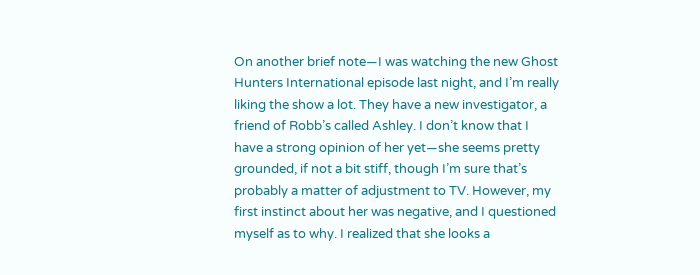On another brief note—I was watching the new Ghost Hunters International episode last night, and I’m really liking the show a lot. They have a new investigator, a friend of Robb’s called Ashley. I don’t know that I have a strong opinion of her yet—she seems pretty grounded, if not a bit stiff, though I’m sure that’s probably a matter of adjustment to TV. However, my first instinct about her was negative, and I questioned myself as to why. I realized that she looks a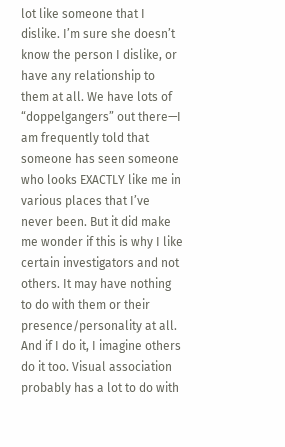lot like someone that I dislike. I’m sure she doesn’t know the person I dislike, or have any relationship to them at all. We have lots of “doppelgangers” out there—I am frequently told that someone has seen someone who looks EXACTLY like me in various places that I’ve never been. But it did make me wonder if this is why I like certain investigators and not others. It may have nothing to do with them or their presence/personality at all. And if I do it, I imagine others do it too. Visual association probably has a lot to do with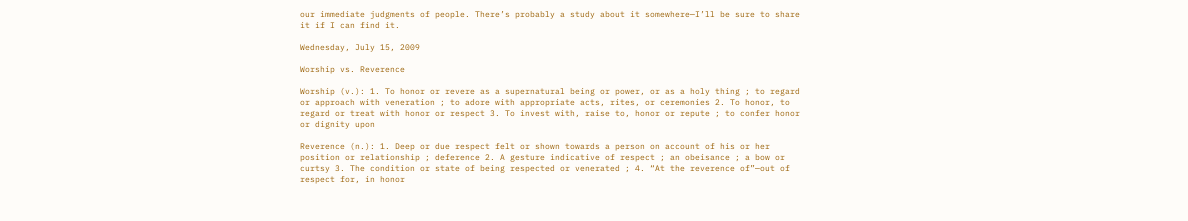our immediate judgments of people. There’s probably a study about it somewhere—I’ll be sure to share it if I can find it.

Wednesday, July 15, 2009

Worship vs. Reverence

Worship (v.): 1. To honor or revere as a supernatural being or power, or as a holy thing ; to regard or approach with veneration ; to adore with appropriate acts, rites, or ceremonies 2. To honor, to regard or treat with honor or respect 3. To invest with, raise to, honor or repute ; to confer honor or dignity upon

Reverence (n.): 1. Deep or due respect felt or shown towards a person on account of his or her position or relationship ; deference 2. A gesture indicative of respect ; an obeisance ; a bow or curtsy 3. The condition or state of being respected or venerated ; 4. “At the reverence of”—out of respect for, in honor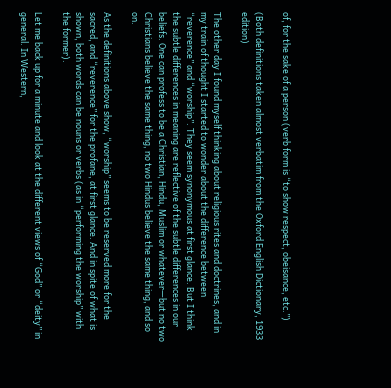of, for the sake of a person (verb form is “to show respect, obeisance, etc.”)

(Both definitions taken almost verbatim from the Oxford English Dictionary, 1933 edition)

The other day I found myself thinking about religious rites and doctrines, and in my train of thought I started to wonder about the difference between “reverence” and “worship”. They seem synonymous at first glance. But I think the subtle differences in meaning are reflective of the subtle differences in our beliefs. One can profess to be a Christian, Hindu, Muslim or whatever—but no two Christians believe the same thing, no two Hindus believe the same thing, and so on.

As the definitions above show, “worship” seems to be reserved more for the sacred, and “reverence” for the profane, at first glance. And in spite of what is shown, both words can be nouns or verbs (as in “performing the worship” with the former).

Let me back up for a minute and look at the different views of “God” or “deity” in general. In Western,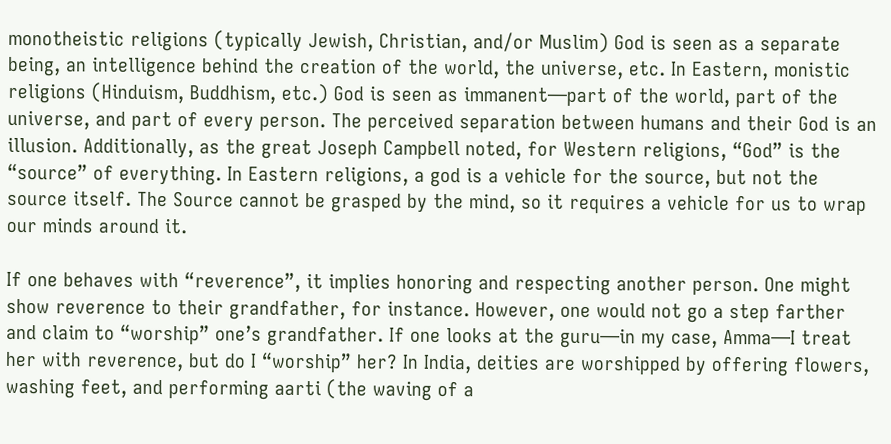monotheistic religions (typically Jewish, Christian, and/or Muslim) God is seen as a separate being, an intelligence behind the creation of the world, the universe, etc. In Eastern, monistic religions (Hinduism, Buddhism, etc.) God is seen as immanent—part of the world, part of the universe, and part of every person. The perceived separation between humans and their God is an illusion. Additionally, as the great Joseph Campbell noted, for Western religions, “God” is the “source” of everything. In Eastern religions, a god is a vehicle for the source, but not the source itself. The Source cannot be grasped by the mind, so it requires a vehicle for us to wrap our minds around it.

If one behaves with “reverence”, it implies honoring and respecting another person. One might show reverence to their grandfather, for instance. However, one would not go a step farther and claim to “worship” one’s grandfather. If one looks at the guru—in my case, Amma—I treat her with reverence, but do I “worship” her? In India, deities are worshipped by offering flowers, washing feet, and performing aarti (the waving of a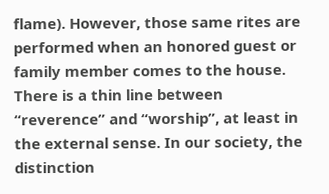flame). However, those same rites are performed when an honored guest or family member comes to the house. There is a thin line between “reverence” and “worship”, at least in the external sense. In our society, the distinction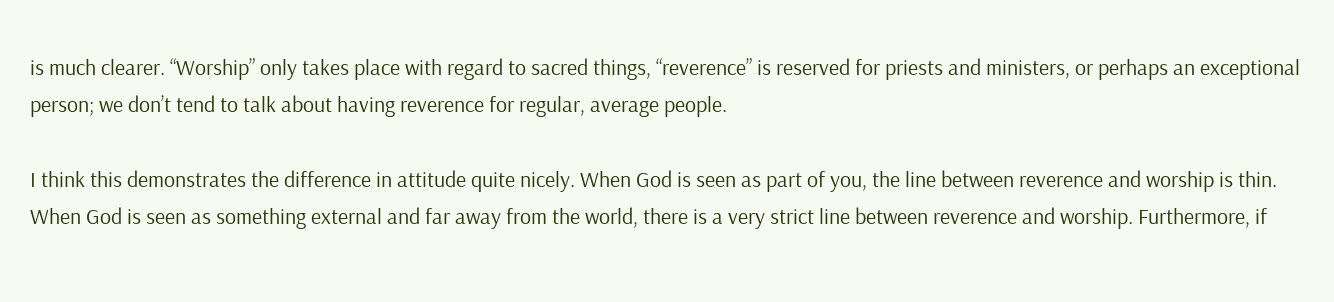is much clearer. “Worship” only takes place with regard to sacred things, “reverence” is reserved for priests and ministers, or perhaps an exceptional person; we don’t tend to talk about having reverence for regular, average people.

I think this demonstrates the difference in attitude quite nicely. When God is seen as part of you, the line between reverence and worship is thin. When God is seen as something external and far away from the world, there is a very strict line between reverence and worship. Furthermore, if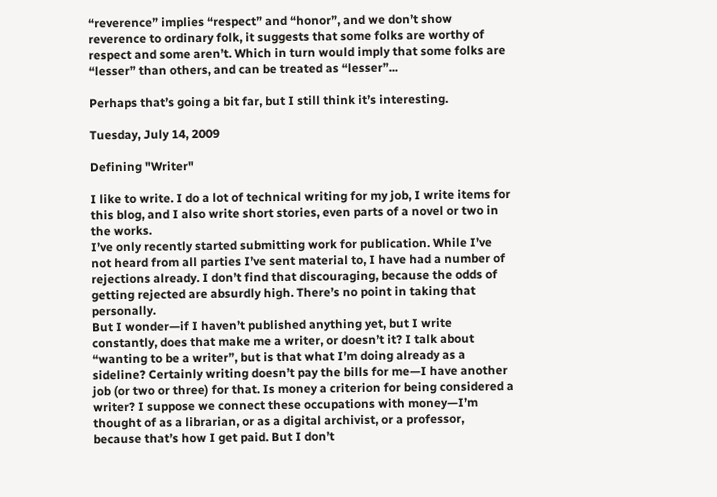“reverence” implies “respect” and “honor”, and we don’t show reverence to ordinary folk, it suggests that some folks are worthy of respect and some aren’t. Which in turn would imply that some folks are “lesser” than others, and can be treated as “lesser”...

Perhaps that’s going a bit far, but I still think it’s interesting.

Tuesday, July 14, 2009

Defining "Writer"

I like to write. I do a lot of technical writing for my job, I write items for this blog, and I also write short stories, even parts of a novel or two in the works.
I’ve only recently started submitting work for publication. While I’ve not heard from all parties I’ve sent material to, I have had a number of rejections already. I don’t find that discouraging, because the odds of getting rejected are absurdly high. There’s no point in taking that personally.
But I wonder—if I haven’t published anything yet, but I write constantly, does that make me a writer, or doesn’t it? I talk about “wanting to be a writer”, but is that what I’m doing already as a sideline? Certainly writing doesn’t pay the bills for me—I have another job (or two or three) for that. Is money a criterion for being considered a writer? I suppose we connect these occupations with money—I’m thought of as a librarian, or as a digital archivist, or a professor, because that’s how I get paid. But I don’t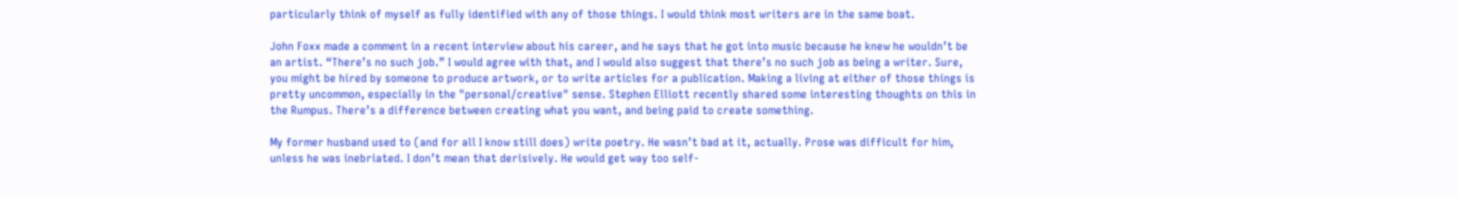particularly think of myself as fully identified with any of those things. I would think most writers are in the same boat.

John Foxx made a comment in a recent interview about his career, and he says that he got into music because he knew he wouldn’t be an artist. “There’s no such job.” I would agree with that, and I would also suggest that there’s no such job as being a writer. Sure, you might be hired by someone to produce artwork, or to write articles for a publication. Making a living at either of those things is pretty uncommon, especially in the "personal/creative" sense. Stephen Elliott recently shared some interesting thoughts on this in the Rumpus. There’s a difference between creating what you want, and being paid to create something.

My former husband used to (and for all I know still does) write poetry. He wasn’t bad at it, actually. Prose was difficult for him, unless he was inebriated. I don’t mean that derisively. He would get way too self-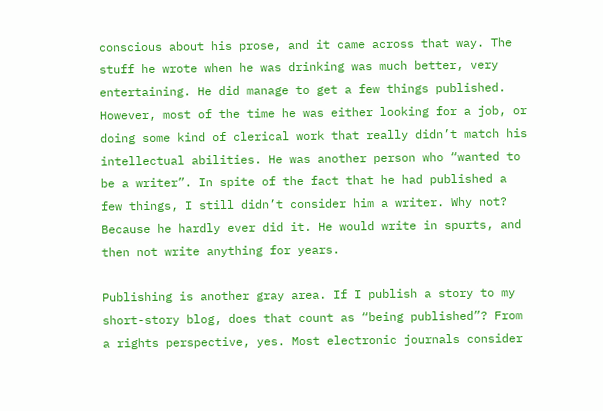conscious about his prose, and it came across that way. The stuff he wrote when he was drinking was much better, very entertaining. He did manage to get a few things published. However, most of the time he was either looking for a job, or doing some kind of clerical work that really didn’t match his intellectual abilities. He was another person who “wanted to be a writer”. In spite of the fact that he had published a few things, I still didn’t consider him a writer. Why not? Because he hardly ever did it. He would write in spurts, and then not write anything for years.

Publishing is another gray area. If I publish a story to my short-story blog, does that count as “being published”? From a rights perspective, yes. Most electronic journals consider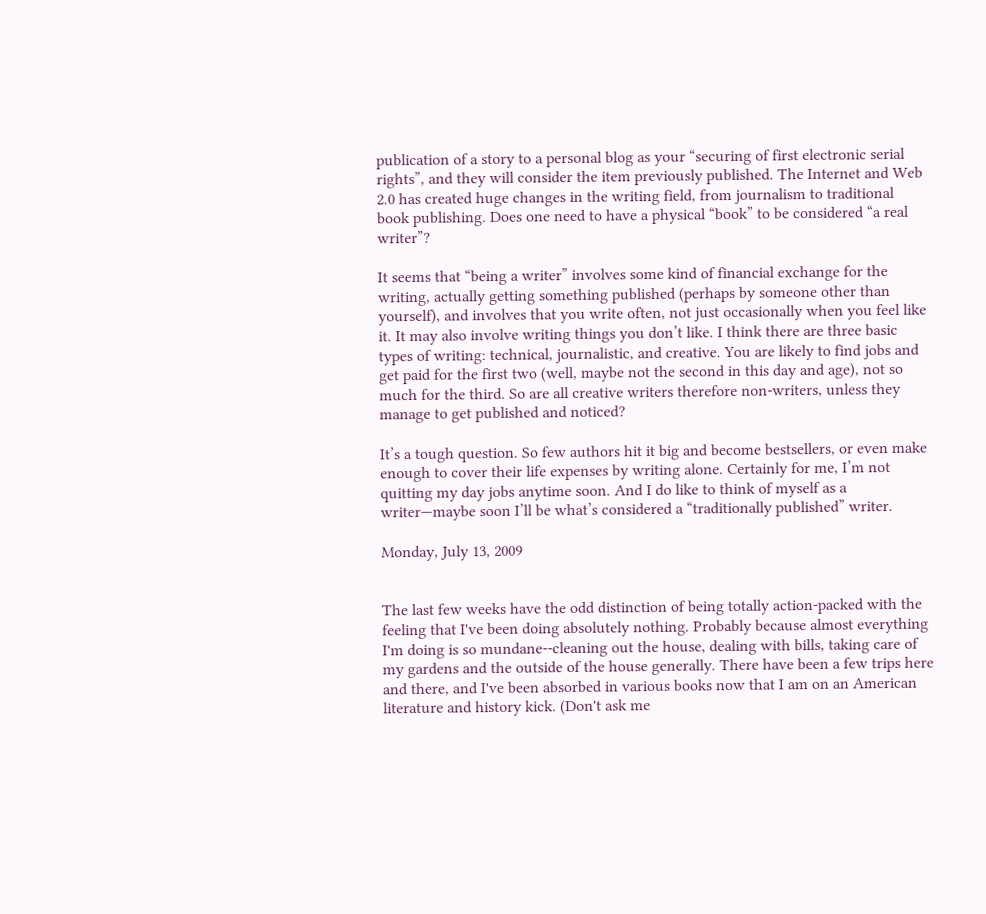publication of a story to a personal blog as your “securing of first electronic serial rights”, and they will consider the item previously published. The Internet and Web 2.0 has created huge changes in the writing field, from journalism to traditional book publishing. Does one need to have a physical “book” to be considered “a real writer”?

It seems that “being a writer” involves some kind of financial exchange for the writing, actually getting something published (perhaps by someone other than yourself), and involves that you write often, not just occasionally when you feel like it. It may also involve writing things you don’t like. I think there are three basic types of writing: technical, journalistic, and creative. You are likely to find jobs and get paid for the first two (well, maybe not the second in this day and age), not so much for the third. So are all creative writers therefore non-writers, unless they manage to get published and noticed?

It’s a tough question. So few authors hit it big and become bestsellers, or even make enough to cover their life expenses by writing alone. Certainly for me, I’m not quitting my day jobs anytime soon. And I do like to think of myself as a writer—maybe soon I’ll be what’s considered a “traditionally published” writer.

Monday, July 13, 2009


The last few weeks have the odd distinction of being totally action-packed with the feeling that I've been doing absolutely nothing. Probably because almost everything I'm doing is so mundane--cleaning out the house, dealing with bills, taking care of my gardens and the outside of the house generally. There have been a few trips here and there, and I've been absorbed in various books now that I am on an American literature and history kick. (Don't ask me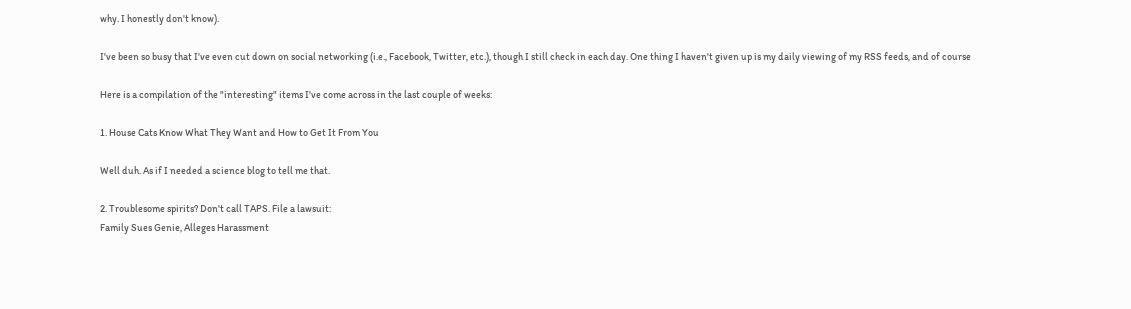why. I honestly don't know).

I've been so busy that I've even cut down on social networking (i.e., Facebook, Twitter, etc.), though I still check in each day. One thing I haven't given up is my daily viewing of my RSS feeds, and of course

Here is a compilation of the "interesting" items I've come across in the last couple of weeks:

1. House Cats Know What They Want and How to Get It From You

Well duh. As if I needed a science blog to tell me that.

2. Troublesome spirits? Don't call TAPS. File a lawsuit:
Family Sues Genie, Alleges Harassment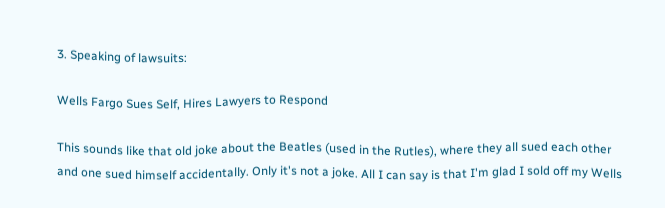3. Speaking of lawsuits:

Wells Fargo Sues Self, Hires Lawyers to Respond

This sounds like that old joke about the Beatles (used in the Rutles), where they all sued each other and one sued himself accidentally. Only it's not a joke. All I can say is that I'm glad I sold off my Wells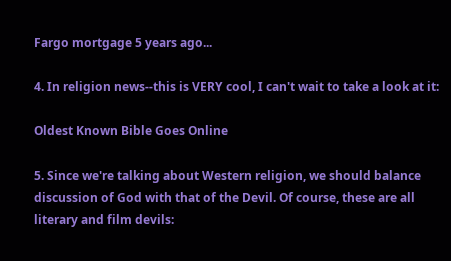Fargo mortgage 5 years ago...

4. In religion news--this is VERY cool, I can't wait to take a look at it:

Oldest Known Bible Goes Online

5. Since we're talking about Western religion, we should balance discussion of God with that of the Devil. Of course, these are all literary and film devils: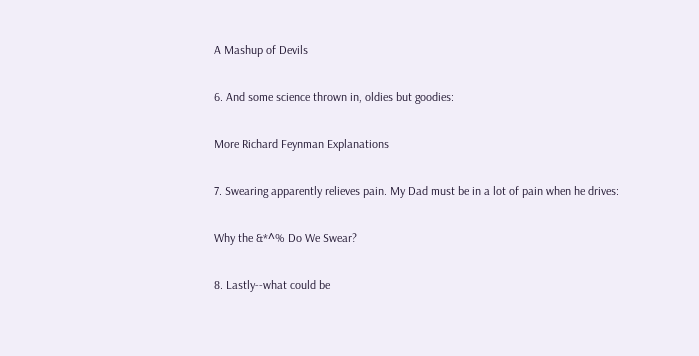A Mashup of Devils

6. And some science thrown in, oldies but goodies:

More Richard Feynman Explanations

7. Swearing apparently relieves pain. My Dad must be in a lot of pain when he drives:

Why the &*^% Do We Swear?

8. Lastly--what could be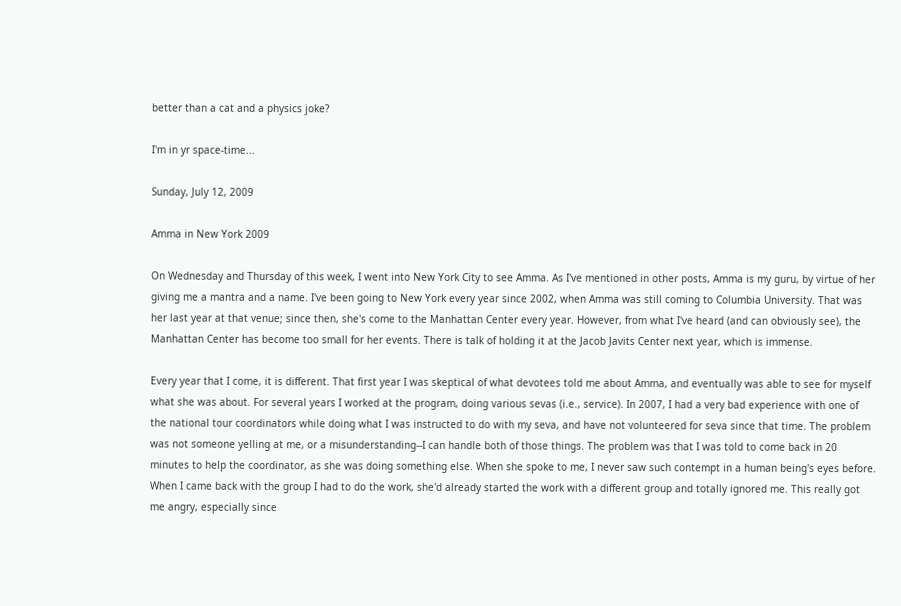better than a cat and a physics joke?

I'm in yr space-time...

Sunday, July 12, 2009

Amma in New York 2009

On Wednesday and Thursday of this week, I went into New York City to see Amma. As I've mentioned in other posts, Amma is my guru, by virtue of her giving me a mantra and a name. I've been going to New York every year since 2002, when Amma was still coming to Columbia University. That was her last year at that venue; since then, she's come to the Manhattan Center every year. However, from what I've heard (and can obviously see), the Manhattan Center has become too small for her events. There is talk of holding it at the Jacob Javits Center next year, which is immense.

Every year that I come, it is different. That first year I was skeptical of what devotees told me about Amma, and eventually was able to see for myself what she was about. For several years I worked at the program, doing various sevas (i.e., service). In 2007, I had a very bad experience with one of the national tour coordinators while doing what I was instructed to do with my seva, and have not volunteered for seva since that time. The problem was not someone yelling at me, or a misunderstanding--I can handle both of those things. The problem was that I was told to come back in 20 minutes to help the coordinator, as she was doing something else. When she spoke to me, I never saw such contempt in a human being's eyes before. When I came back with the group I had to do the work, she'd already started the work with a different group and totally ignored me. This really got me angry, especially since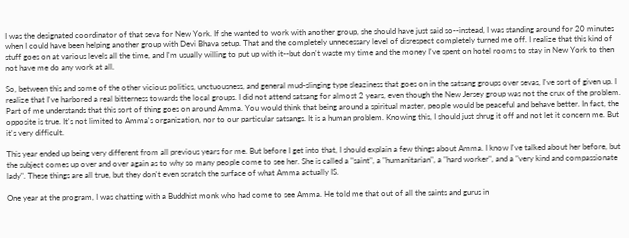I was the designated coordinator of that seva for New York. If she wanted to work with another group, she should have just said so--instead, I was standing around for 20 minutes when I could have been helping another group with Devi Bhava setup. That and the completely unnecessary level of disrespect completely turned me off. I realize that this kind of stuff goes on at various levels all the time, and I'm usually willing to put up with it--but don't waste my time and the money I've spent on hotel rooms to stay in New York to then not have me do any work at all.

So, between this and some of the other vicious politics, unctuousness, and general mud-slinging type sleaziness that goes on in the satsang groups over sevas, I've sort of given up. I realize that I've harbored a real bitterness towards the local groups. I did not attend satsang for almost 2 years, even though the New Jersey group was not the crux of the problem. Part of me understands that this sort of thing goes on around Amma. You would think that being around a spiritual master, people would be peaceful and behave better. In fact, the opposite is true. It's not limited to Amma's organization, nor to our particular satsangs. It is a human problem. Knowing this, I should just shrug it off and not let it concern me. But it's very difficult.

This year ended up being very different from all previous years for me. But before I get into that, I should explain a few things about Amma. I know I've talked about her before, but the subject comes up over and over again as to why so many people come to see her. She is called a "saint", a "humanitarian", a "hard worker", and a "very kind and compassionate lady". These things are all true, but they don't even scratch the surface of what Amma actually IS.

One year at the program, I was chatting with a Buddhist monk who had come to see Amma. He told me that out of all the saints and gurus in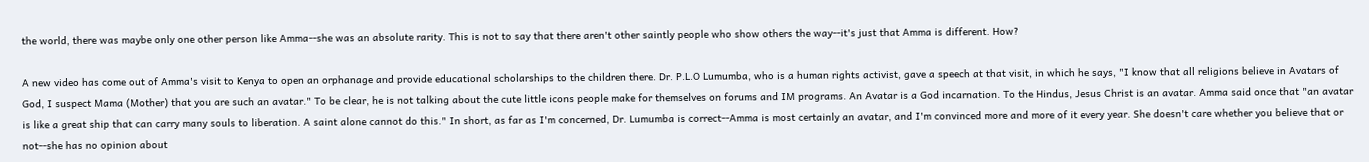the world, there was maybe only one other person like Amma--she was an absolute rarity. This is not to say that there aren't other saintly people who show others the way--it's just that Amma is different. How?

A new video has come out of Amma's visit to Kenya to open an orphanage and provide educational scholarships to the children there. Dr. P.L.O Lumumba, who is a human rights activist, gave a speech at that visit, in which he says, "I know that all religions believe in Avatars of God, I suspect Mama (Mother) that you are such an avatar." To be clear, he is not talking about the cute little icons people make for themselves on forums and IM programs. An Avatar is a God incarnation. To the Hindus, Jesus Christ is an avatar. Amma said once that "an avatar is like a great ship that can carry many souls to liberation. A saint alone cannot do this." In short, as far as I'm concerned, Dr. Lumumba is correct--Amma is most certainly an avatar, and I'm convinced more and more of it every year. She doesn't care whether you believe that or not--she has no opinion about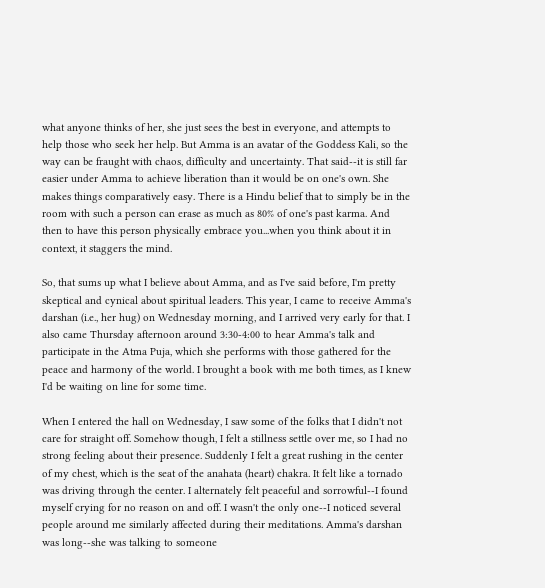what anyone thinks of her, she just sees the best in everyone, and attempts to help those who seek her help. But Amma is an avatar of the Goddess Kali, so the way can be fraught with chaos, difficulty and uncertainty. That said--it is still far easier under Amma to achieve liberation than it would be on one's own. She makes things comparatively easy. There is a Hindu belief that to simply be in the room with such a person can erase as much as 80% of one's past karma. And then to have this person physically embrace you...when you think about it in context, it staggers the mind.

So, that sums up what I believe about Amma, and as I've said before, I'm pretty skeptical and cynical about spiritual leaders. This year, I came to receive Amma's darshan (i.e., her hug) on Wednesday morning, and I arrived very early for that. I also came Thursday afternoon around 3:30-4:00 to hear Amma's talk and participate in the Atma Puja, which she performs with those gathered for the peace and harmony of the world. I brought a book with me both times, as I knew I'd be waiting on line for some time.

When I entered the hall on Wednesday, I saw some of the folks that I didn't not care for straight off. Somehow though, I felt a stillness settle over me, so I had no strong feeling about their presence. Suddenly I felt a great rushing in the center of my chest, which is the seat of the anahata (heart) chakra. It felt like a tornado was driving through the center. I alternately felt peaceful and sorrowful--I found myself crying for no reason on and off. I wasn't the only one--I noticed several people around me similarly affected during their meditations. Amma's darshan was long--she was talking to someone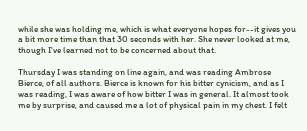while she was holding me, which is what everyone hopes for--it gives you a bit more time than that 30 seconds with her. She never looked at me, though I've learned not to be concerned about that.

Thursday I was standing on line again, and was reading Ambrose Bierce, of all authors. Bierce is known for his bitter cynicism, and as I was reading, I was aware of how bitter I was in general. It almost took me by surprise, and caused me a lot of physical pain in my chest. I felt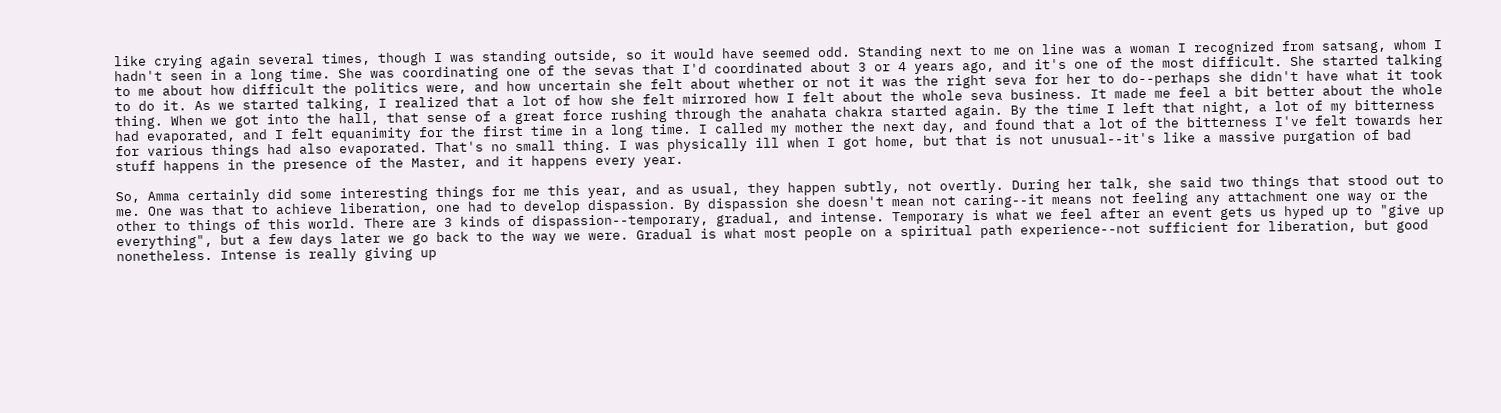like crying again several times, though I was standing outside, so it would have seemed odd. Standing next to me on line was a woman I recognized from satsang, whom I hadn't seen in a long time. She was coordinating one of the sevas that I'd coordinated about 3 or 4 years ago, and it's one of the most difficult. She started talking to me about how difficult the politics were, and how uncertain she felt about whether or not it was the right seva for her to do--perhaps she didn't have what it took to do it. As we started talking, I realized that a lot of how she felt mirrored how I felt about the whole seva business. It made me feel a bit better about the whole thing. When we got into the hall, that sense of a great force rushing through the anahata chakra started again. By the time I left that night, a lot of my bitterness had evaporated, and I felt equanimity for the first time in a long time. I called my mother the next day, and found that a lot of the bitterness I've felt towards her for various things had also evaporated. That's no small thing. I was physically ill when I got home, but that is not unusual--it's like a massive purgation of bad stuff happens in the presence of the Master, and it happens every year.

So, Amma certainly did some interesting things for me this year, and as usual, they happen subtly, not overtly. During her talk, she said two things that stood out to me. One was that to achieve liberation, one had to develop dispassion. By dispassion she doesn't mean not caring--it means not feeling any attachment one way or the other to things of this world. There are 3 kinds of dispassion--temporary, gradual, and intense. Temporary is what we feel after an event gets us hyped up to "give up everything", but a few days later we go back to the way we were. Gradual is what most people on a spiritual path experience--not sufficient for liberation, but good nonetheless. Intense is really giving up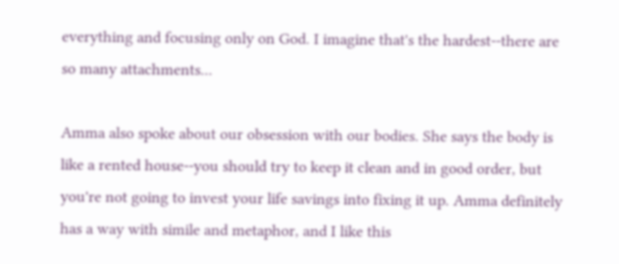everything and focusing only on God. I imagine that's the hardest--there are so many attachments...

Amma also spoke about our obsession with our bodies. She says the body is like a rented house--you should try to keep it clean and in good order, but you're not going to invest your life savings into fixing it up. Amma definitely has a way with simile and metaphor, and I like this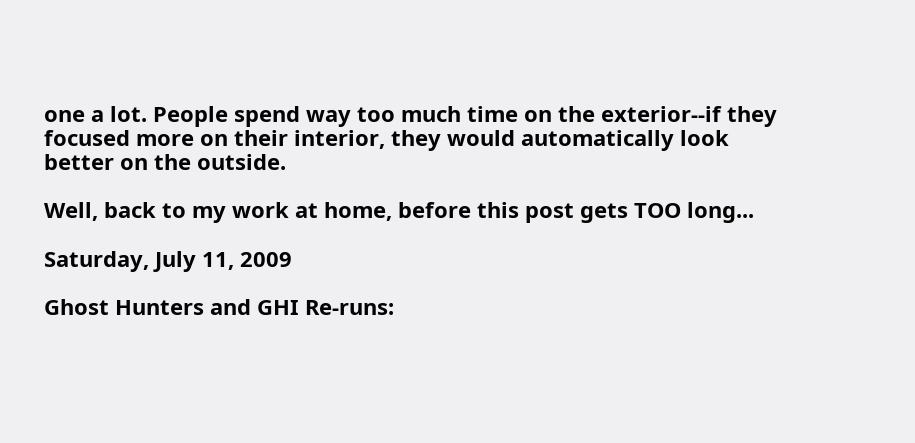one a lot. People spend way too much time on the exterior--if they focused more on their interior, they would automatically look better on the outside.

Well, back to my work at home, before this post gets TOO long...

Saturday, July 11, 2009

Ghost Hunters and GHI Re-runs: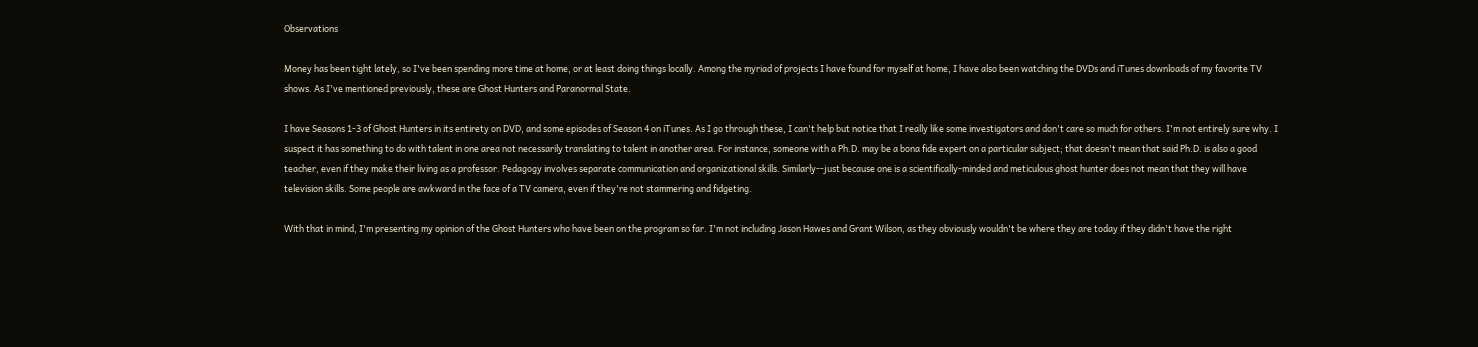Observations

Money has been tight lately, so I've been spending more time at home, or at least doing things locally. Among the myriad of projects I have found for myself at home, I have also been watching the DVDs and iTunes downloads of my favorite TV shows. As I've mentioned previously, these are Ghost Hunters and Paranormal State.

I have Seasons 1-3 of Ghost Hunters in its entirety on DVD, and some episodes of Season 4 on iTunes. As I go through these, I can't help but notice that I really like some investigators and don't care so much for others. I'm not entirely sure why. I suspect it has something to do with talent in one area not necessarily translating to talent in another area. For instance, someone with a Ph.D. may be a bona fide expert on a particular subject; that doesn't mean that said Ph.D. is also a good teacher, even if they make their living as a professor. Pedagogy involves separate communication and organizational skills. Similarly--just because one is a scientifically-minded and meticulous ghost hunter does not mean that they will have television skills. Some people are awkward in the face of a TV camera, even if they're not stammering and fidgeting.

With that in mind, I'm presenting my opinion of the Ghost Hunters who have been on the program so far. I'm not including Jason Hawes and Grant Wilson, as they obviously wouldn't be where they are today if they didn't have the right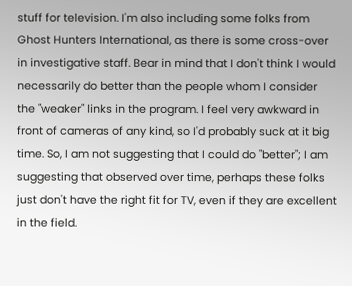stuff for television. I'm also including some folks from Ghost Hunters International, as there is some cross-over in investigative staff. Bear in mind that I don't think I would necessarily do better than the people whom I consider the "weaker" links in the program. I feel very awkward in front of cameras of any kind, so I'd probably suck at it big time. So, I am not suggesting that I could do "better"; I am suggesting that observed over time, perhaps these folks just don't have the right fit for TV, even if they are excellent in the field.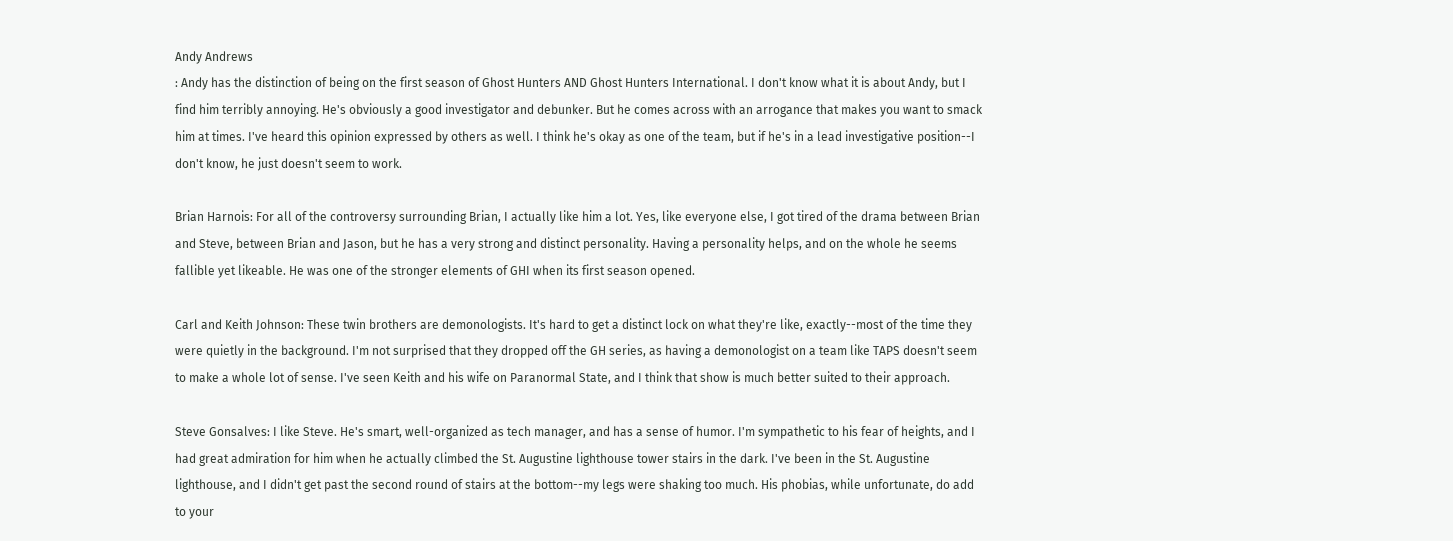Andy Andrews
: Andy has the distinction of being on the first season of Ghost Hunters AND Ghost Hunters International. I don't know what it is about Andy, but I find him terribly annoying. He's obviously a good investigator and debunker. But he comes across with an arrogance that makes you want to smack him at times. I've heard this opinion expressed by others as well. I think he's okay as one of the team, but if he's in a lead investigative position--I don't know, he just doesn't seem to work.

Brian Harnois: For all of the controversy surrounding Brian, I actually like him a lot. Yes, like everyone else, I got tired of the drama between Brian and Steve, between Brian and Jason, but he has a very strong and distinct personality. Having a personality helps, and on the whole he seems fallible yet likeable. He was one of the stronger elements of GHI when its first season opened.

Carl and Keith Johnson: These twin brothers are demonologists. It's hard to get a distinct lock on what they're like, exactly--most of the time they were quietly in the background. I'm not surprised that they dropped off the GH series, as having a demonologist on a team like TAPS doesn't seem to make a whole lot of sense. I've seen Keith and his wife on Paranormal State, and I think that show is much better suited to their approach.

Steve Gonsalves: I like Steve. He's smart, well-organized as tech manager, and has a sense of humor. I'm sympathetic to his fear of heights, and I had great admiration for him when he actually climbed the St. Augustine lighthouse tower stairs in the dark. I've been in the St. Augustine lighthouse, and I didn't get past the second round of stairs at the bottom--my legs were shaking too much. His phobias, while unfortunate, do add to your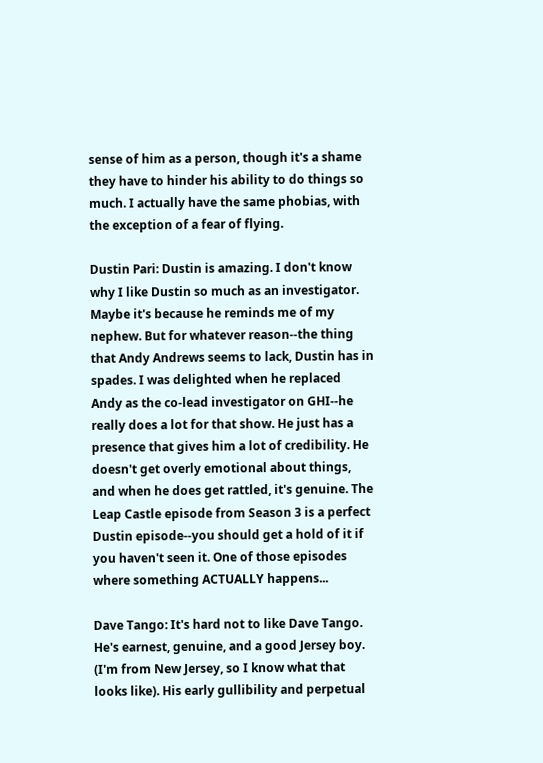sense of him as a person, though it's a shame they have to hinder his ability to do things so much. I actually have the same phobias, with the exception of a fear of flying.

Dustin Pari: Dustin is amazing. I don't know why I like Dustin so much as an investigator. Maybe it's because he reminds me of my nephew. But for whatever reason--the thing that Andy Andrews seems to lack, Dustin has in spades. I was delighted when he replaced Andy as the co-lead investigator on GHI--he really does a lot for that show. He just has a presence that gives him a lot of credibility. He doesn't get overly emotional about things, and when he does get rattled, it's genuine. The Leap Castle episode from Season 3 is a perfect Dustin episode--you should get a hold of it if you haven't seen it. One of those episodes where something ACTUALLY happens...

Dave Tango: It's hard not to like Dave Tango. He's earnest, genuine, and a good Jersey boy. (I'm from New Jersey, so I know what that looks like). His early gullibility and perpetual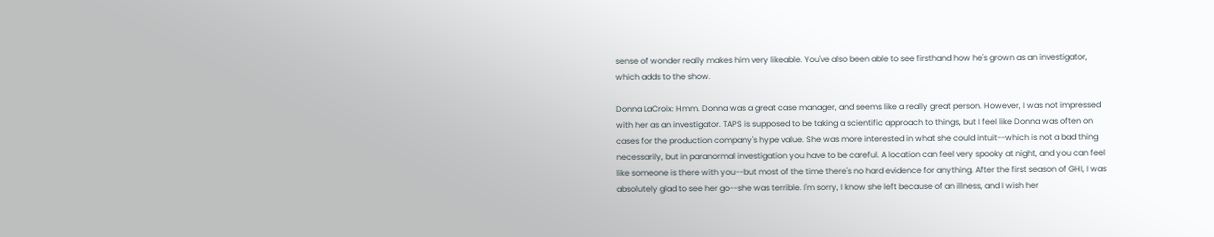sense of wonder really makes him very likeable. You've also been able to see firsthand how he's grown as an investigator, which adds to the show.

Donna LaCroix: Hmm. Donna was a great case manager, and seems like a really great person. However, I was not impressed with her as an investigator. TAPS is supposed to be taking a scientific approach to things, but I feel like Donna was often on cases for the production company's hype value. She was more interested in what she could intuit--which is not a bad thing necessarily, but in paranormal investigation you have to be careful. A location can feel very spooky at night, and you can feel like someone is there with you--but most of the time there's no hard evidence for anything. After the first season of GHI, I was absolutely glad to see her go--she was terrible. I'm sorry, I know she left because of an illness, and I wish her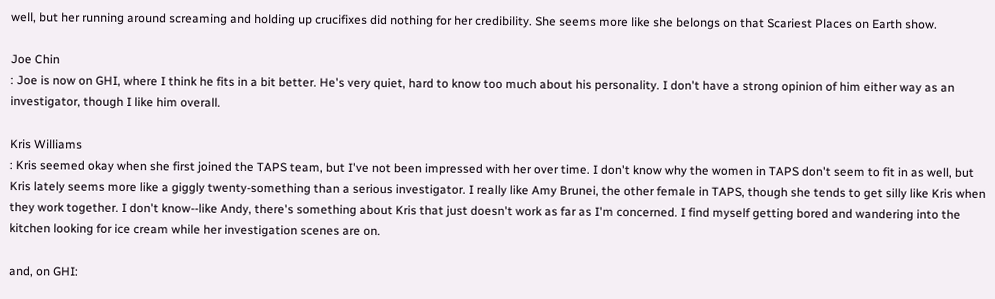well, but her running around screaming and holding up crucifixes did nothing for her credibility. She seems more like she belongs on that Scariest Places on Earth show.

Joe Chin
: Joe is now on GHI, where I think he fits in a bit better. He's very quiet, hard to know too much about his personality. I don't have a strong opinion of him either way as an investigator, though I like him overall.

Kris Williams
: Kris seemed okay when she first joined the TAPS team, but I've not been impressed with her over time. I don't know why the women in TAPS don't seem to fit in as well, but Kris lately seems more like a giggly twenty-something than a serious investigator. I really like Amy Brunei, the other female in TAPS, though she tends to get silly like Kris when they work together. I don't know--like Andy, there's something about Kris that just doesn't work as far as I'm concerned. I find myself getting bored and wandering into the kitchen looking for ice cream while her investigation scenes are on.

and, on GHI: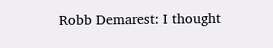Robb Demarest: I thought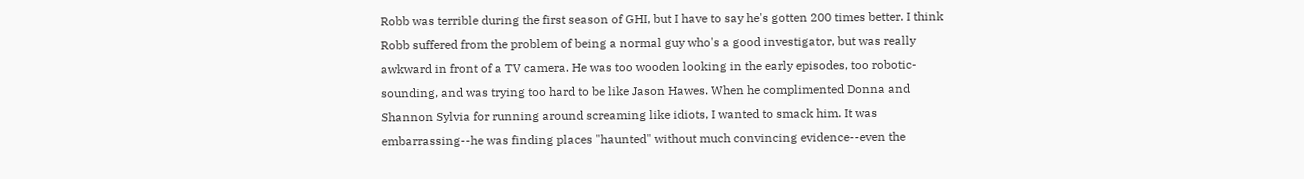Robb was terrible during the first season of GHI, but I have to say he's gotten 200 times better. I think Robb suffered from the problem of being a normal guy who's a good investigator, but was really awkward in front of a TV camera. He was too wooden looking in the early episodes, too robotic-sounding, and was trying too hard to be like Jason Hawes. When he complimented Donna and Shannon Sylvia for running around screaming like idiots, I wanted to smack him. It was embarrassing--he was finding places "haunted" without much convincing evidence--even the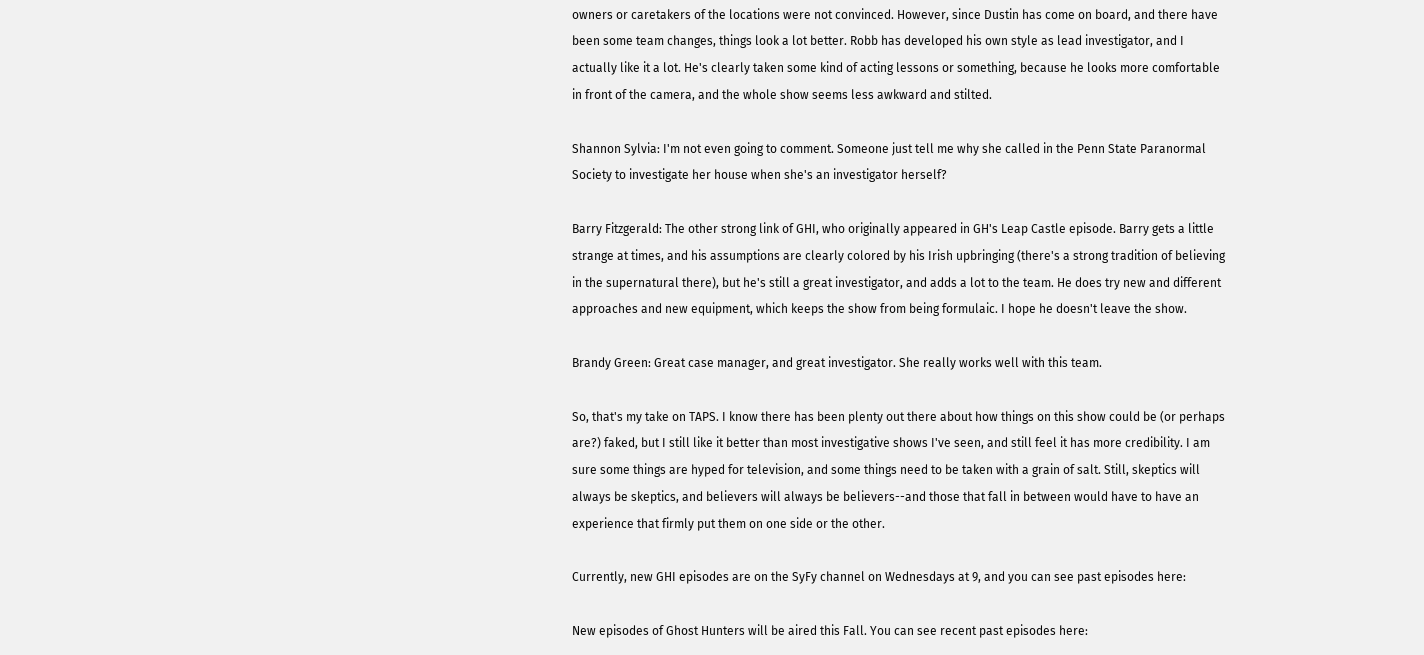owners or caretakers of the locations were not convinced. However, since Dustin has come on board, and there have been some team changes, things look a lot better. Robb has developed his own style as lead investigator, and I actually like it a lot. He's clearly taken some kind of acting lessons or something, because he looks more comfortable in front of the camera, and the whole show seems less awkward and stilted.

Shannon Sylvia: I'm not even going to comment. Someone just tell me why she called in the Penn State Paranormal Society to investigate her house when she's an investigator herself?

Barry Fitzgerald: The other strong link of GHI, who originally appeared in GH's Leap Castle episode. Barry gets a little strange at times, and his assumptions are clearly colored by his Irish upbringing (there's a strong tradition of believing in the supernatural there), but he's still a great investigator, and adds a lot to the team. He does try new and different approaches and new equipment, which keeps the show from being formulaic. I hope he doesn't leave the show.

Brandy Green: Great case manager, and great investigator. She really works well with this team.

So, that's my take on TAPS. I know there has been plenty out there about how things on this show could be (or perhaps are?) faked, but I still like it better than most investigative shows I've seen, and still feel it has more credibility. I am sure some things are hyped for television, and some things need to be taken with a grain of salt. Still, skeptics will always be skeptics, and believers will always be believers--and those that fall in between would have to have an experience that firmly put them on one side or the other.

Currently, new GHI episodes are on the SyFy channel on Wednesdays at 9, and you can see past episodes here:

New episodes of Ghost Hunters will be aired this Fall. You can see recent past episodes here: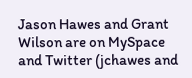Jason Hawes and Grant Wilson are on MySpace and Twitter (jchawes and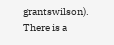grantswilson). There is a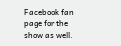Facebook fan page for the show as well.